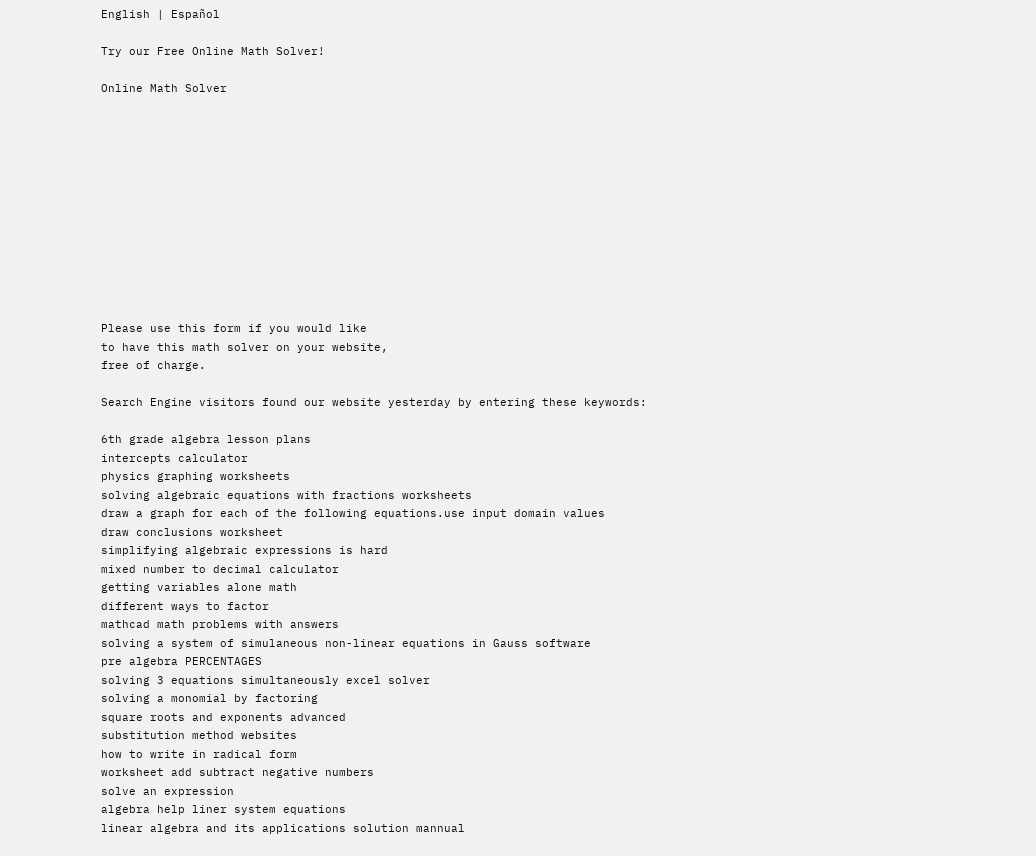English | Español

Try our Free Online Math Solver!

Online Math Solver












Please use this form if you would like
to have this math solver on your website,
free of charge.

Search Engine visitors found our website yesterday by entering these keywords:

6th grade algebra lesson plans
intercepts calculator
physics graphing worksheets
solving algebraic equations with fractions worksheets
draw a graph for each of the following equations.use input domain values
draw conclusions worksheet
simplifying algebraic expressions is hard
mixed number to decimal calculator
getting variables alone math
different ways to factor
mathcad math problems with answers
solving a system of simulaneous non-linear equations in Gauss software
pre algebra PERCENTAGES
solving 3 equations simultaneously excel solver
solving a monomial by factoring
square roots and exponents advanced
substitution method websites
how to write in radical form
worksheet add subtract negative numbers
solve an expression
algebra help liner system equations
linear algebra and its applications solution mannual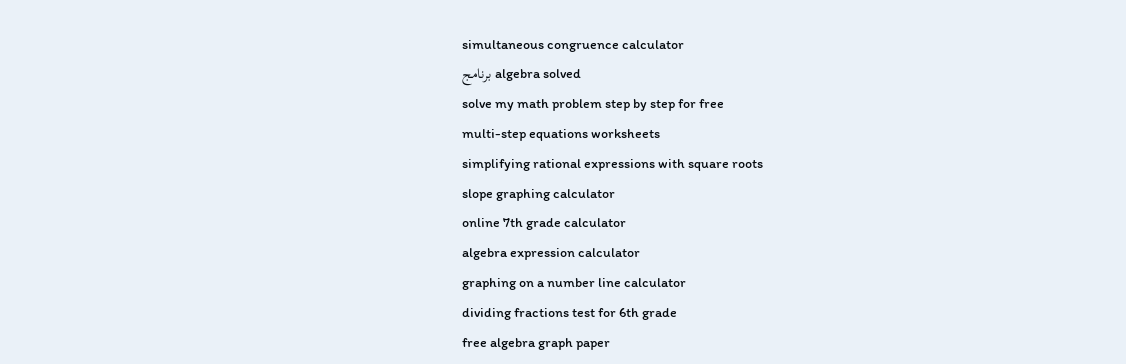simultaneous congruence calculator
برنامج algebra solved
solve my math problem step by step for free
multi-step equations worksheets
simplifying rational expressions with square roots
slope graphing calculator
online 7th grade calculator
algebra expression calculator
graphing on a number line calculator
dividing fractions test for 6th grade
free algebra graph paper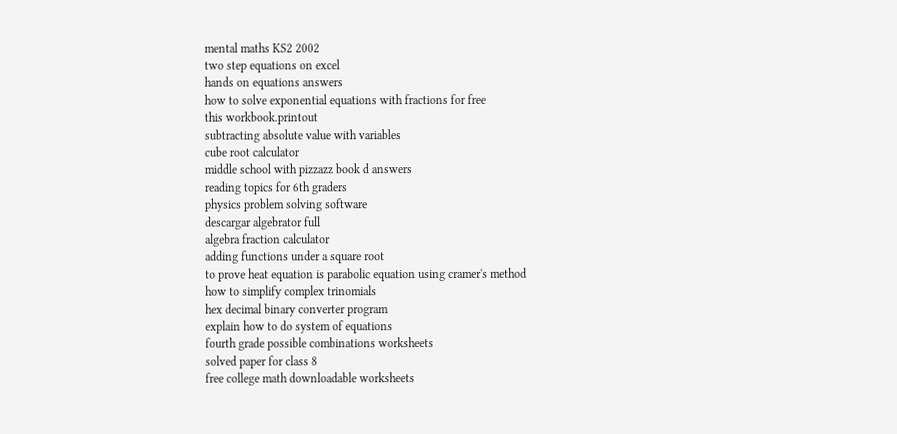mental maths KS2 2002
two step equations on excel
hands on equations answers
how to solve exponential equations with fractions for free
this workbook.printout
subtracting absolute value with variables
cube root calculator
middle school with pizzazz book d answers
reading topics for 6th graders
physics problem solving software
descargar algebrator full
algebra fraction calculator
adding functions under a square root
to prove heat equation is parabolic equation using cramer's method
how to simplify complex trinomials
hex decimal binary converter program
explain how to do system of equations
fourth grade possible combinations worksheets
solved paper for class 8
free college math downloadable worksheets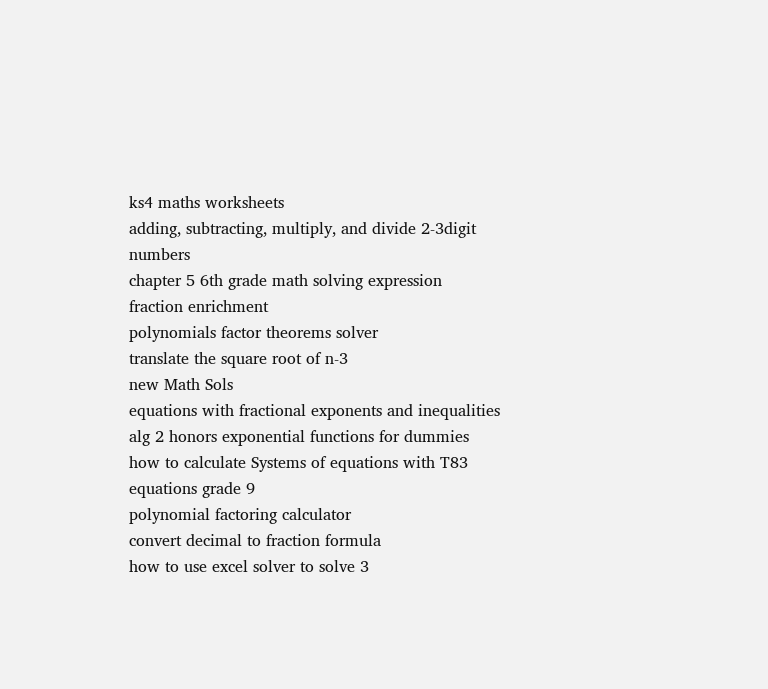ks4 maths worksheets
adding, subtracting, multiply, and divide 2-3digit numbers
chapter 5 6th grade math solving expression
fraction enrichment
polynomials factor theorems solver
translate the square root of n-3
new Math Sols
equations with fractional exponents and inequalities
alg 2 honors exponential functions for dummies
how to calculate Systems of equations with T83
equations grade 9
polynomial factoring calculator
convert decimal to fraction formula
how to use excel solver to solve 3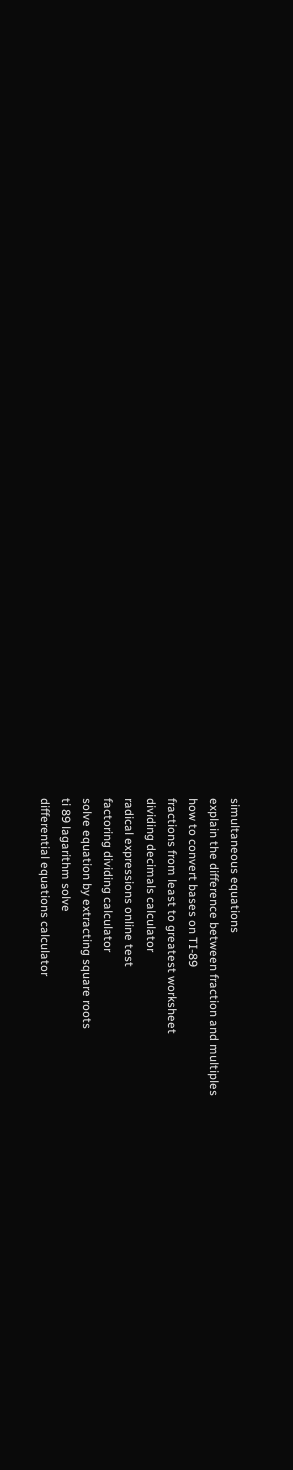simultaneous equations
explain the difference between fraction and multiples
how to convert bases on TI-89
fractions from least to greatest worksheet
dividing decimals calculator
radical expressions online test
factoring dividing calculator
solve equation by extracting square roots
ti 89 lagarithm solve
differential equations calculator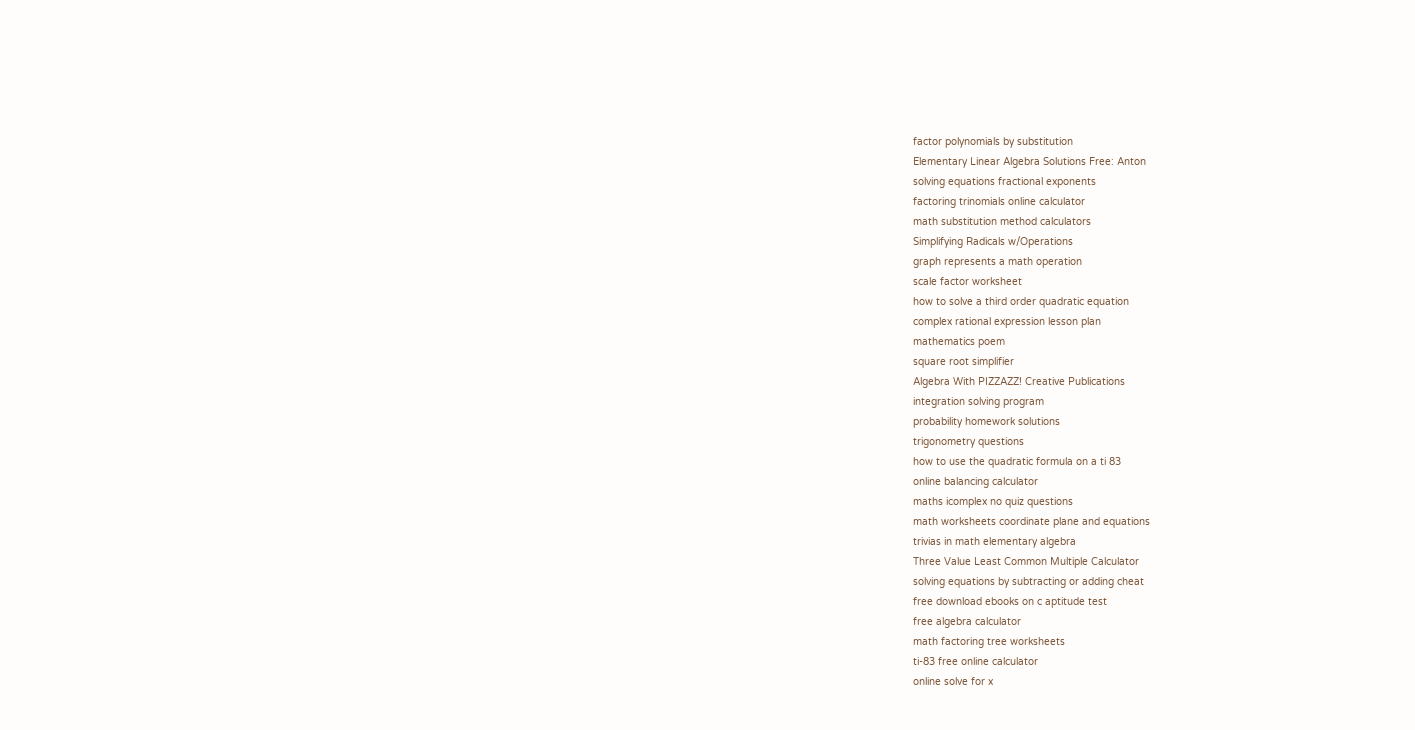factor polynomials by substitution
Elementary Linear Algebra Solutions Free: Anton
solving equations fractional exponents
factoring trinomials online calculator
math substitution method calculators
Simplifying Radicals w/Operations
graph represents a math operation
scale factor worksheet
how to solve a third order quadratic equation
complex rational expression lesson plan
mathematics poem
square root simplifier
Algebra With PIZZAZZ! Creative Publications
integration solving program
probability homework solutions
trigonometry questions
how to use the quadratic formula on a ti 83
online balancing calculator
maths icomplex no quiz questions
math worksheets coordinate plane and equations
trivias in math elementary algebra
Three Value Least Common Multiple Calculator
solving equations by subtracting or adding cheat
free download ebooks on c aptitude test
free algebra calculator
math factoring tree worksheets
ti-83 free online calculator
online solve for x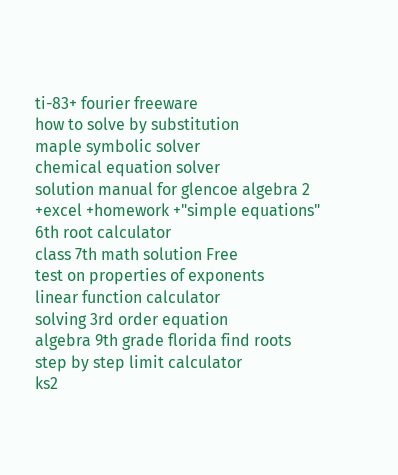ti-83+ fourier freeware
how to solve by substitution
maple symbolic solver
chemical equation solver
solution manual for glencoe algebra 2
+excel +homework +"simple equations"
6th root calculator
class 7th math solution Free
test on properties of exponents
linear function calculator
solving 3rd order equation
algebra 9th grade florida find roots
step by step limit calculator
ks2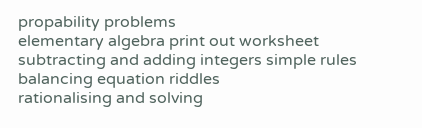propability problems
elementary algebra print out worksheet
subtracting and adding integers simple rules
balancing equation riddles
rationalising and solving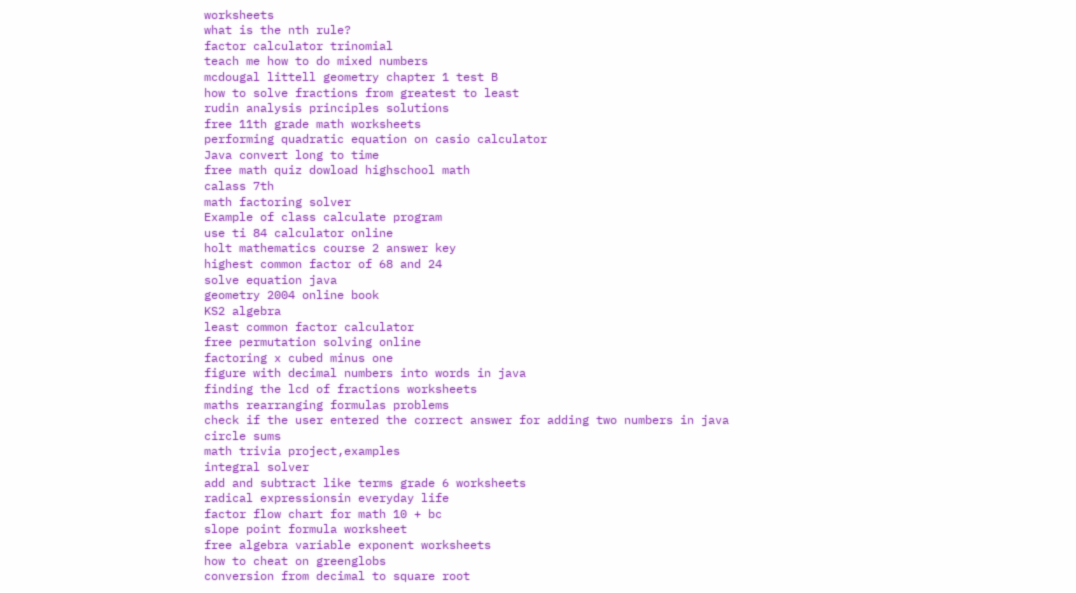worksheets
what is the nth rule?
factor calculator trinomial
teach me how to do mixed numbers
mcdougal littell geometry chapter 1 test B
how to solve fractions from greatest to least
rudin analysis principles solutions
free 11th grade math worksheets
performing quadratic equation on casio calculator
Java convert long to time
free math quiz dowload highschool math
calass 7th
math factoring solver
Example of class calculate program
use ti 84 calculator online
holt mathematics course 2 answer key
highest common factor of 68 and 24
solve equation java
geometry 2004 online book
KS2 algebra
least common factor calculator
free permutation solving online
factoring x cubed minus one
figure with decimal numbers into words in java
finding the lcd of fractions worksheets
maths rearranging formulas problems
check if the user entered the correct answer for adding two numbers in java
circle sums
math trivia project,examples
integral solver
add and subtract like terms grade 6 worksheets
radical expressionsin everyday life
factor flow chart for math 10 + bc
slope point formula worksheet
free algebra variable exponent worksheets
how to cheat on greenglobs
conversion from decimal to square root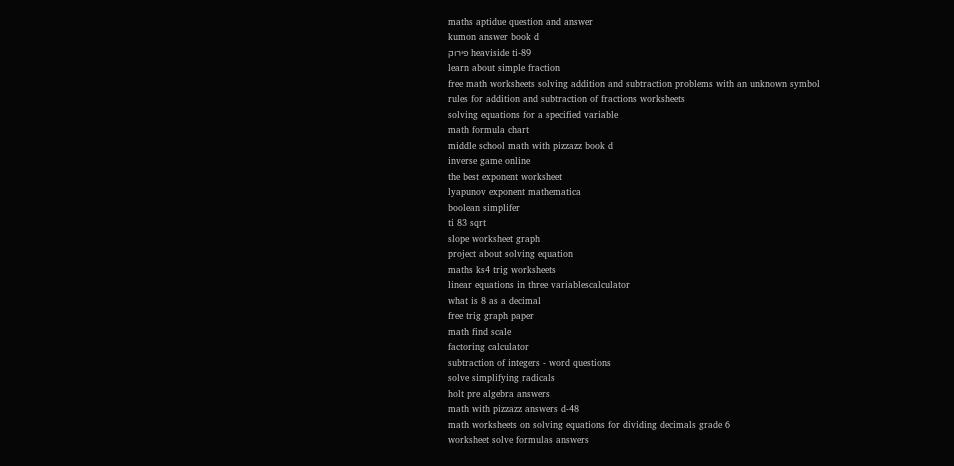maths aptidue question and answer
kumon answer book d
פירוק heaviside ti-89
learn about simple fraction
free math worksheets solving addition and subtraction problems with an unknown symbol
rules for addition and subtraction of fractions worksheets
solving equations for a specified variable
math formula chart
middle school math with pizzazz book d
inverse game online
the best exponent worksheet
lyapunov exponent mathematica
boolean simplifer
ti 83 sqrt
slope worksheet graph
project about solving equation
maths ks4 trig worksheets
linear equations in three variablescalculator
what is 8 as a decimal
free trig graph paper
math find scale
factoring calculator
subtraction of integers - word questions
solve simplifying radicals
holt pre algebra answers
math with pizzazz answers d-48
math worksheets on solving equations for dividing decimals grade 6
worksheet solve formulas answers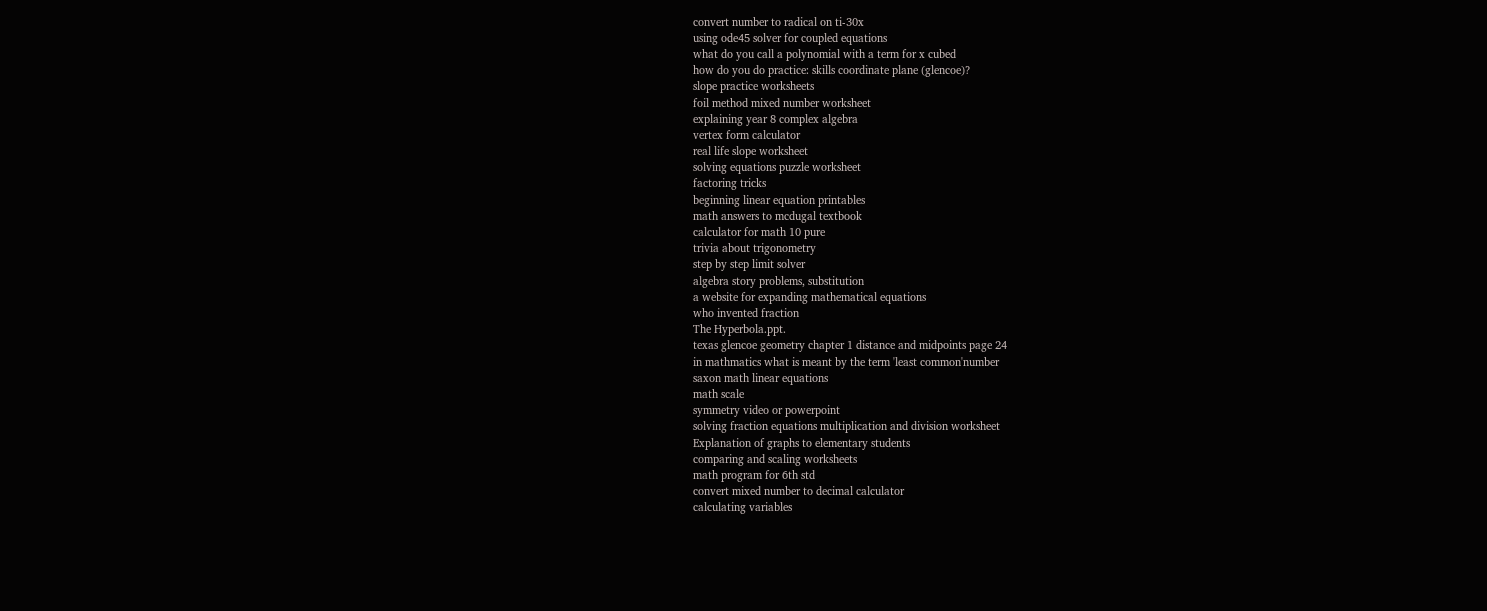convert number to radical on ti-30x
using ode45 solver for coupled equations
what do you call a polynomial with a term for x cubed
how do you do practice: skills coordinate plane (glencoe)?
slope practice worksheets
foil method mixed number worksheet
explaining year 8 complex algebra
vertex form calculator
real life slope worksheet
solving equations puzzle worksheet
factoring tricks
beginning linear equation printables
math answers to mcdugal textbook
calculator for math 10 pure
trivia about trigonometry
step by step limit solver
algebra story problems, substitution
a website for expanding mathematical equations
who invented fraction
The Hyperbola.ppt.
texas glencoe geometry chapter 1 distance and midpoints page 24
in mathmatics what is meant by the term 'least common'number
saxon math linear equations
math scale
symmetry video or powerpoint
solving fraction equations multiplication and division worksheet
Explanation of graphs to elementary students
comparing and scaling worksheets
math program for 6th std
convert mixed number to decimal calculator
calculating variables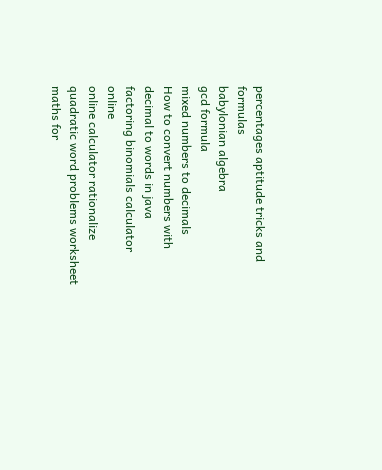percentages aptitude tricks and formulas
babylonian algebra
gcd formula
mixed numbers to decimals
How to convert numbers with decimal to words in java
factoring binomials calculator online
online calculator rationalize
quadratic word problems worksheet
maths for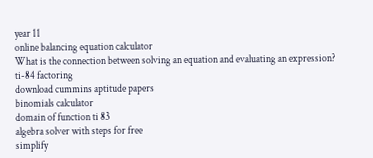year 11
online balancing equation calculator
What is the connection between solving an equation and evaluating an expression?
ti-84 factoring
download cummins aptitude papers
binomials calculator
domain of function ti 83
algebra solver with steps for free
simplify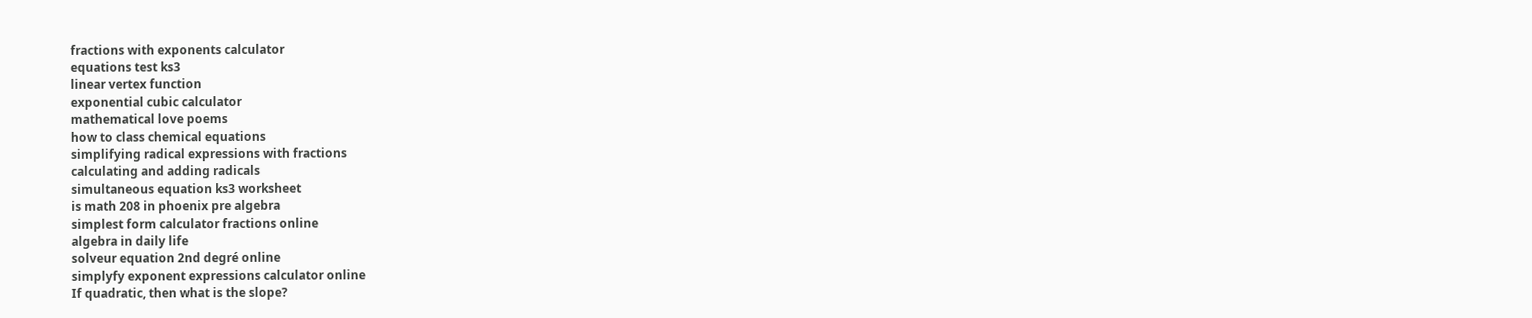fractions with exponents calculator
equations test ks3
linear vertex function
exponential cubic calculator
mathematical love poems
how to class chemical equations
simplifying radical expressions with fractions
calculating and adding radicals
simultaneous equation ks3 worksheet
is math 208 in phoenix pre algebra
simplest form calculator fractions online
algebra in daily life
solveur equation 2nd degré online
simplyfy exponent expressions calculator online
If quadratic, then what is the slope?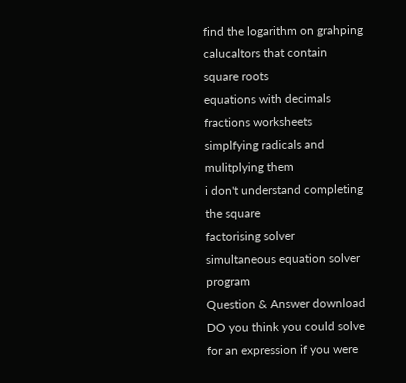find the logarithm on grahping calucaltors that contain square roots
equations with decimals fractions worksheets
simplfying radicals and mulitplying them
i don't understand completing the square
factorising solver
simultaneous equation solver program
Question & Answer download
DO you think you could solve for an expression if you were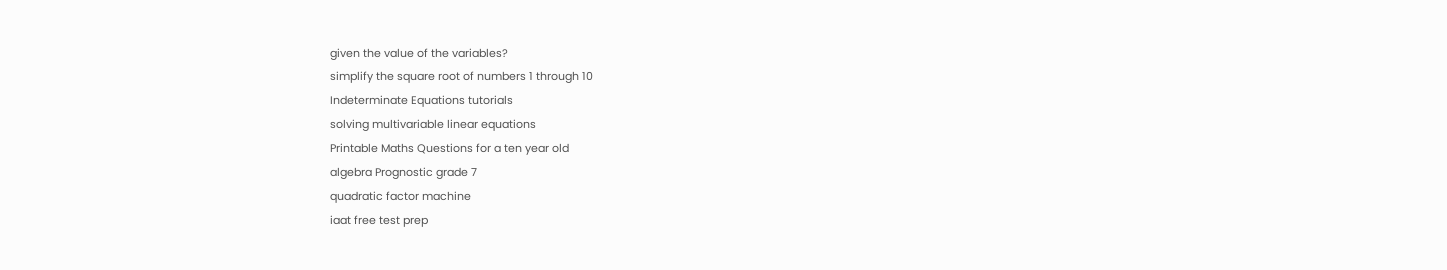given the value of the variables?
simplify the square root of numbers 1 through 10
Indeterminate Equations tutorials
solving multivariable linear equations
Printable Maths Questions for a ten year old
algebra Prognostic grade 7
quadratic factor machine
iaat free test prep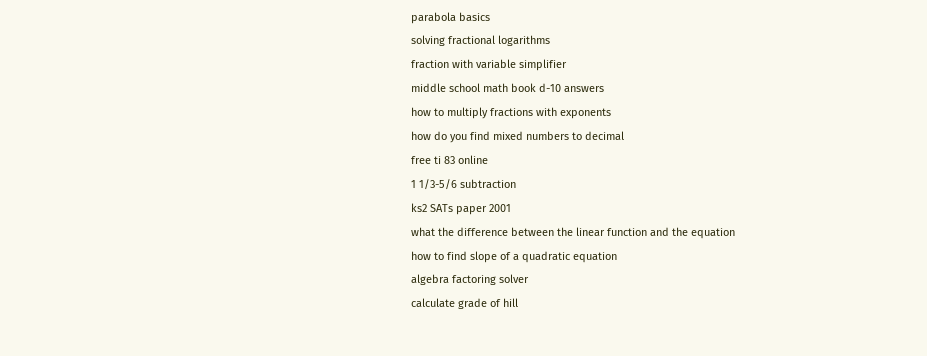parabola basics
solving fractional logarithms
fraction with variable simplifier
middle school math book d-10 answers
how to multiply fractions with exponents
how do you find mixed numbers to decimal
free ti 83 online
1 1/3-5/6 subtraction
ks2 SATs paper 2001
what the difference between the linear function and the equation
how to find slope of a quadratic equation
algebra factoring solver
calculate grade of hill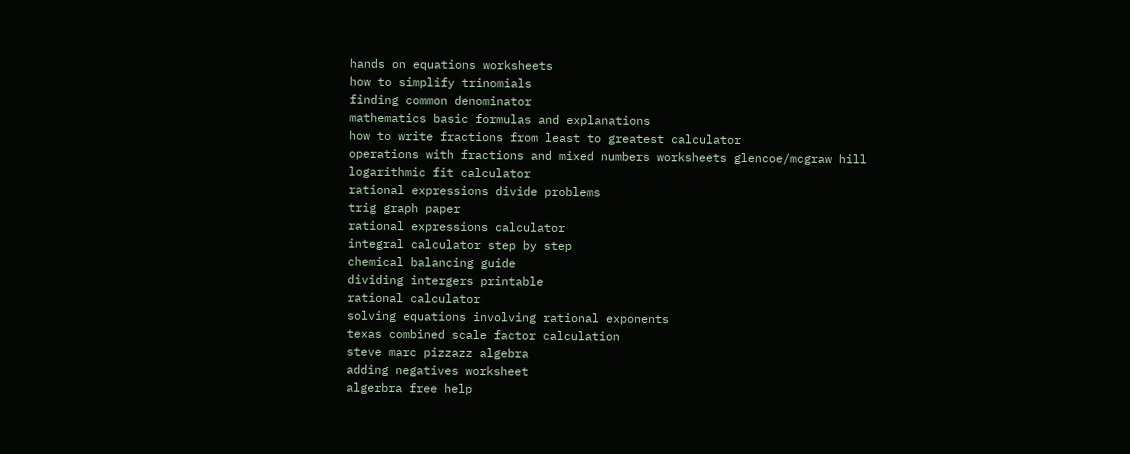hands on equations worksheets
how to simplify trinomials
finding common denominator
mathematics basic formulas and explanations
how to write fractions from least to greatest calculator
operations with fractions and mixed numbers worksheets glencoe/mcgraw hill
logarithmic fit calculator
rational expressions divide problems
trig graph paper
rational expressions calculator
integral calculator step by step
chemical balancing guide
dividing intergers printable
rational calculator
solving equations involving rational exponents
texas combined scale factor calculation
steve marc pizzazz algebra
adding negatives worksheet
algerbra free help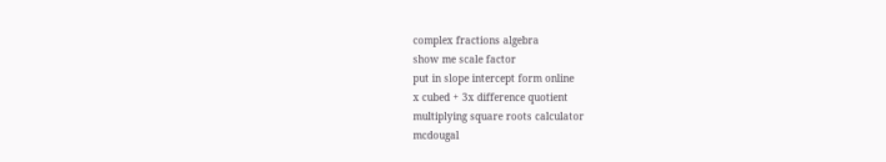complex fractions algebra
show me scale factor
put in slope intercept form online
x cubed + 3x difference quotient
multiplying square roots calculator
mcdougal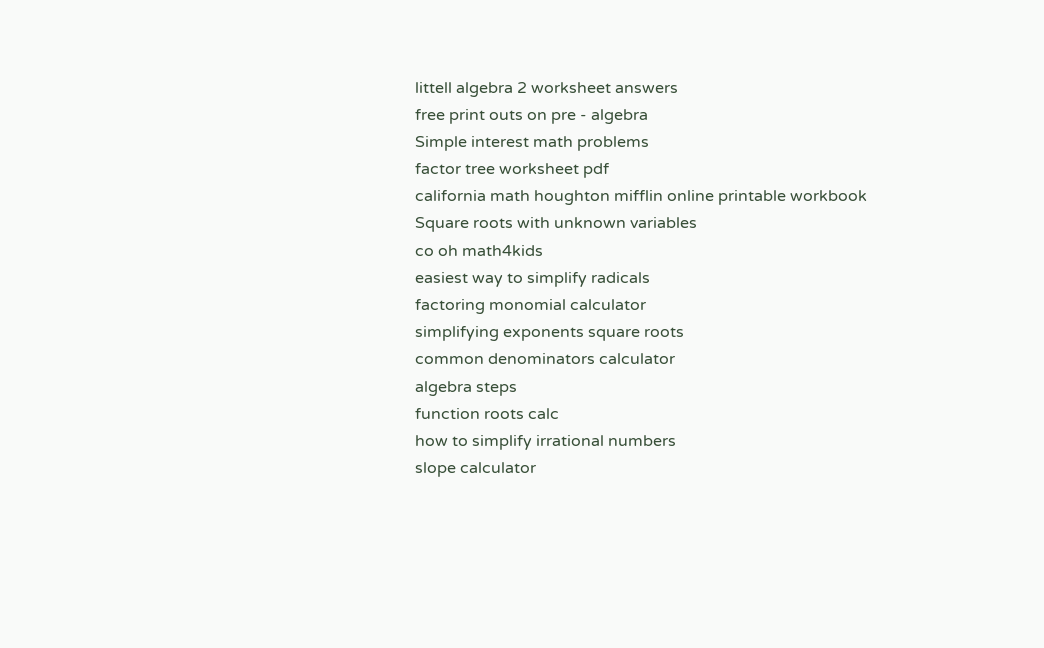littell algebra 2 worksheet answers
free print outs on pre - algebra
Simple interest math problems
factor tree worksheet pdf
california math houghton mifflin online printable workbook
Square roots with unknown variables
co oh math4kids
easiest way to simplify radicals
factoring monomial calculator
simplifying exponents square roots
common denominators calculator
algebra steps
function roots calc
how to simplify irrational numbers
slope calculator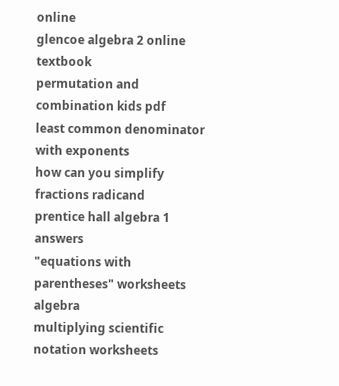online
glencoe algebra 2 online textbook
permutation and combination kids pdf
least common denominator with exponents
how can you simplify fractions radicand
prentice hall algebra 1 answers
"equations with parentheses" worksheets algebra
multiplying scientific notation worksheets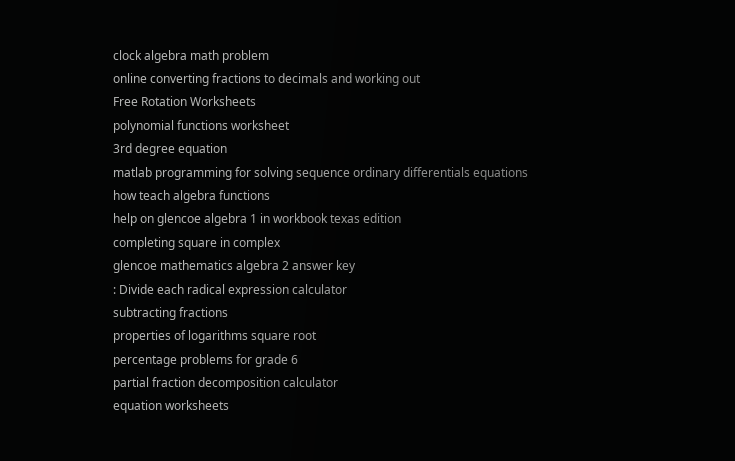clock algebra math problem
online converting fractions to decimals and working out
Free Rotation Worksheets
polynomial functions worksheet
3rd degree equation
matlab programming for solving sequence ordinary differentials equations
how teach algebra functions
help on glencoe algebra 1 in workbook texas edition
completing square in complex
glencoe mathematics algebra 2 answer key
: Divide each radical expression calculator
subtracting fractions
properties of logarithms square root
percentage problems for grade 6
partial fraction decomposition calculator
equation worksheets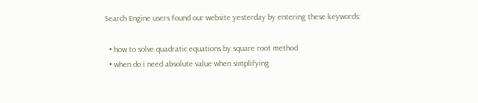Search Engine users found our website yesterday by entering these keywords:

  • how to solve quadratic equations by square root method
  • when do i need absolute value when simplifying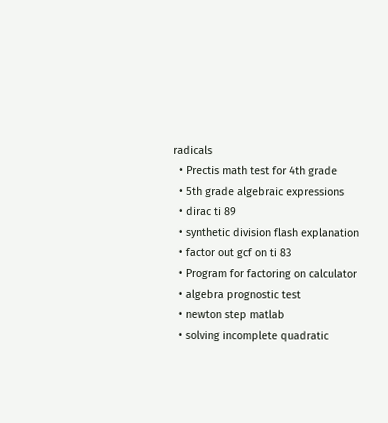radicals
  • Prectis math test for 4th grade
  • 5th grade algebraic expressions
  • dirac ti 89
  • synthetic division flash explanation
  • factor out gcf on ti 83
  • Program for factoring on calculator
  • algebra prognostic test
  • newton step matlab
  • solving incomplete quadratic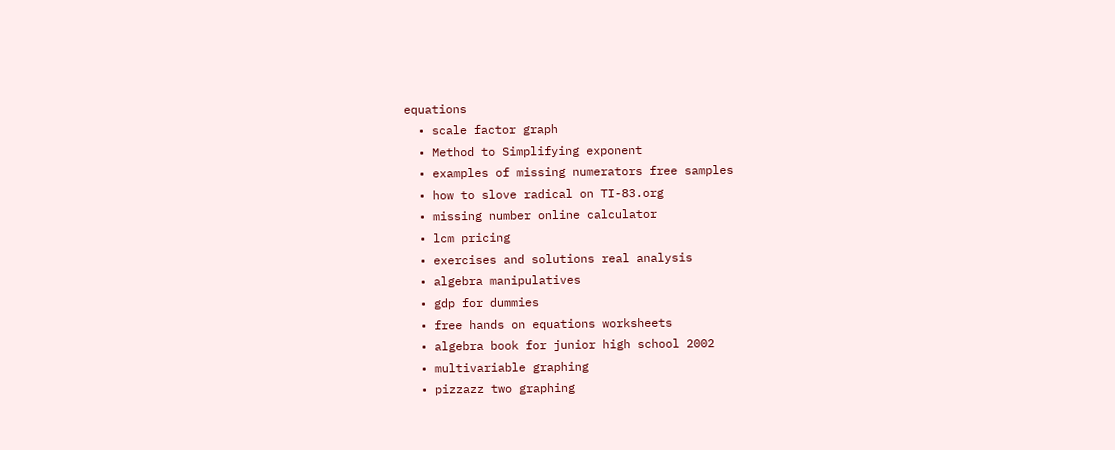equations
  • scale factor graph
  • Method to Simplifying exponent
  • examples of missing numerators free samples
  • how to slove radical on TI-83.org
  • missing number online calculator
  • lcm pricing
  • exercises and solutions real analysis
  • algebra manipulatives
  • gdp for dummies
  • free hands on equations worksheets
  • algebra book for junior high school 2002
  • multivariable graphing
  • pizzazz two graphing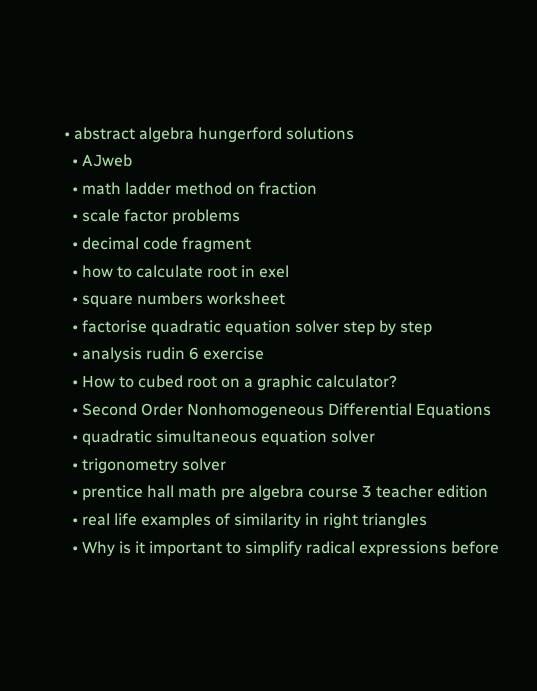• abstract algebra hungerford solutions
  • AJweb
  • math ladder method on fraction
  • scale factor problems
  • decimal code fragment
  • how to calculate root in exel
  • square numbers worksheet
  • factorise quadratic equation solver step by step
  • analysis rudin 6 exercise
  • How to cubed root on a graphic calculator?
  • Second Order Nonhomogeneous Differential Equations
  • quadratic simultaneous equation solver
  • trigonometry solver
  • prentice hall math pre algebra course 3 teacher edition
  • real life examples of similarity in right triangles
  • Why is it important to simplify radical expressions before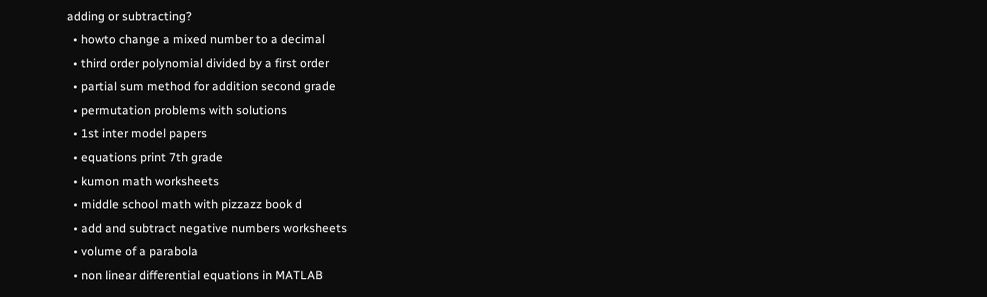adding or subtracting?
  • howto change a mixed number to a decimal
  • third order polynomial divided by a first order
  • partial sum method for addition second grade
  • permutation problems with solutions
  • 1st inter model papers
  • equations print 7th grade
  • kumon math worksheets
  • middle school math with pizzazz book d
  • add and subtract negative numbers worksheets
  • volume of a parabola
  • non linear differential equations in MATLAB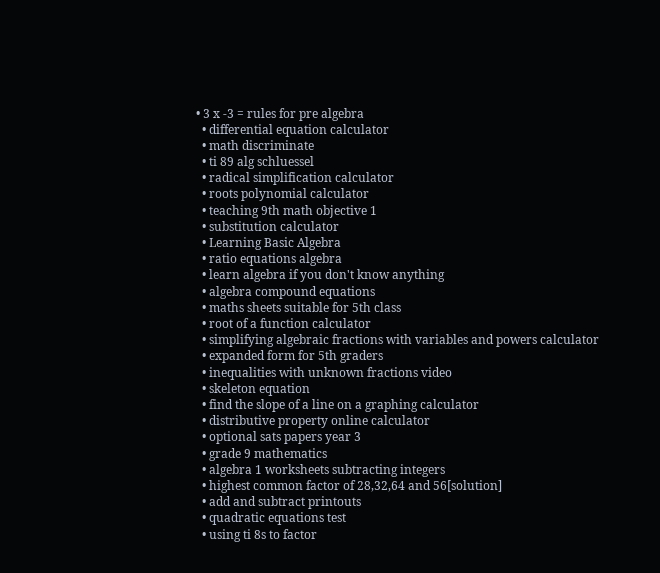• 3 x -3 = rules for pre algebra
  • differential equation calculator
  • math discriminate
  • ti 89 alg schluessel
  • radical simplification calculator
  • roots polynomial calculator
  • teaching 9th math objective 1
  • substitution calculator
  • Learning Basic Algebra
  • ratio equations algebra
  • learn algebra if you don't know anything
  • algebra compound equations
  • maths sheets suitable for 5th class
  • root of a function calculator
  • simplifying algebraic fractions with variables and powers calculator
  • expanded form for 5th graders
  • inequalities with unknown fractions video
  • skeleton equation
  • find the slope of a line on a graphing calculator
  • distributive property online calculator
  • optional sats papers year 3
  • grade 9 mathematics
  • algebra 1 worksheets subtracting integers
  • highest common factor of 28,32,64 and 56[solution]
  • add and subtract printouts
  • quadratic equations test
  • using ti 8s to factor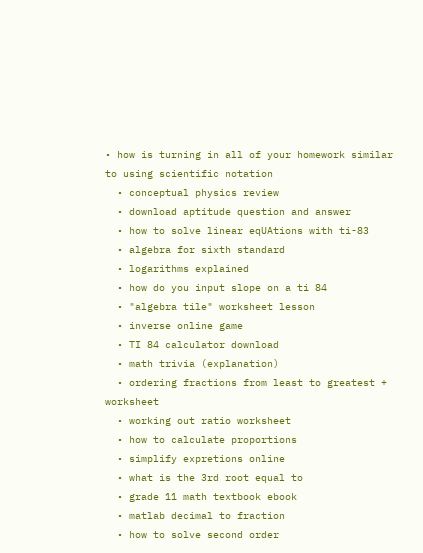• how is turning in all of your homework similar to using scientific notation
  • conceptual physics review
  • download aptitude question and answer
  • how to solve linear eqUAtions with ti-83
  • algebra for sixth standard
  • logarithms explained
  • how do you input slope on a ti 84
  • "algebra tile" worksheet lesson
  • inverse online game
  • TI 84 calculator download
  • math trivia (explanation)
  • ordering fractions from least to greatest + worksheet
  • working out ratio worksheet
  • how to calculate proportions
  • simplify expretions online
  • what is the 3rd root equal to
  • grade 11 math textbook ebook
  • matlab decimal to fraction
  • how to solve second order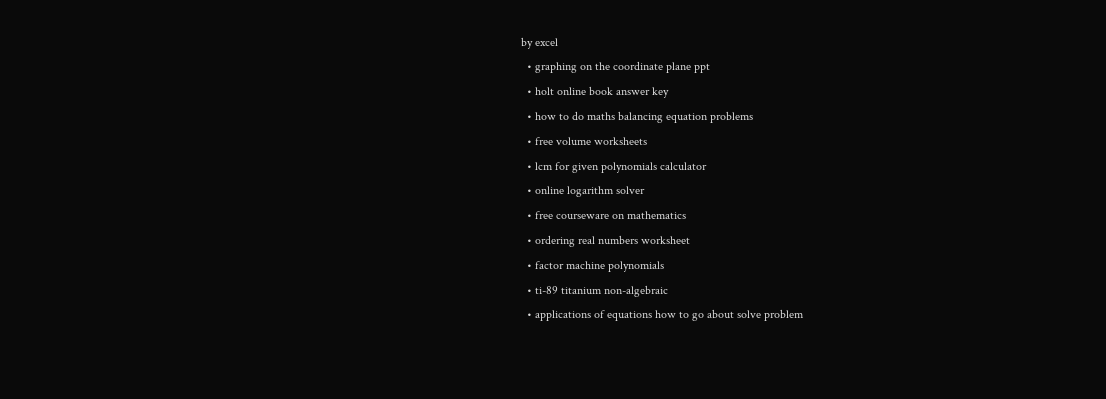by excel
  • graphing on the coordinate plane ppt
  • holt online book answer key
  • how to do maths balancing equation problems
  • free volume worksheets
  • lcm for given polynomials calculator
  • online logarithm solver
  • free courseware on mathematics
  • ordering real numbers worksheet
  • factor machine polynomials
  • ti-89 titanium non-algebraic
  • applications of equations how to go about solve problem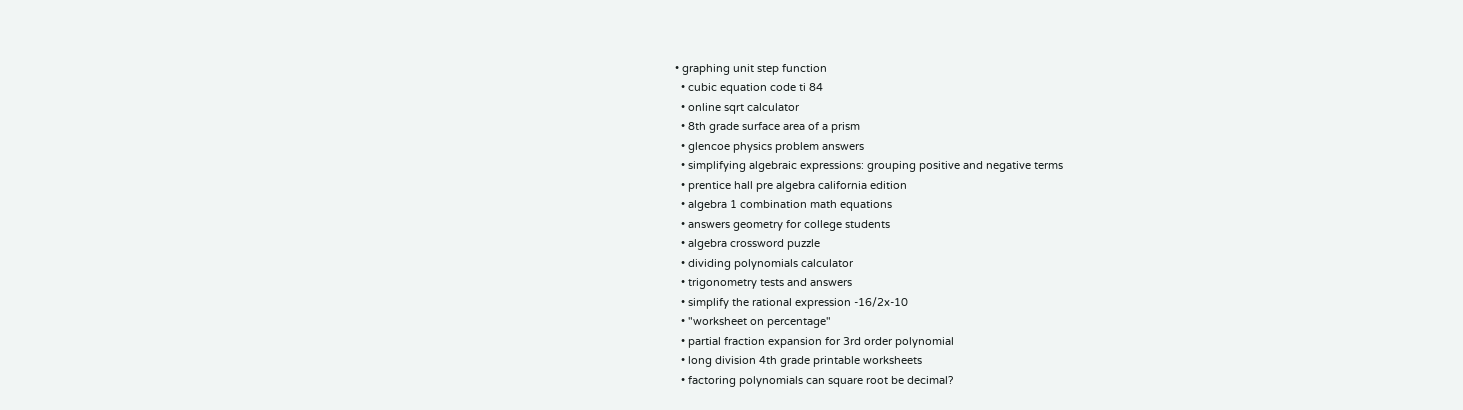• graphing unit step function
  • cubic equation code ti 84
  • online sqrt calculator
  • 8th grade surface area of a prism
  • glencoe physics problem answers
  • simplifying algebraic expressions: grouping positive and negative terms
  • prentice hall pre algebra california edition
  • algebra 1 combination math equations
  • answers geometry for college students
  • algebra crossword puzzle
  • dividing polynomials calculator
  • trigonometry tests and answers
  • simplify the rational expression -16/2x-10
  • "worksheet on percentage"
  • partial fraction expansion for 3rd order polynomial
  • long division 4th grade printable worksheets
  • factoring polynomials can square root be decimal?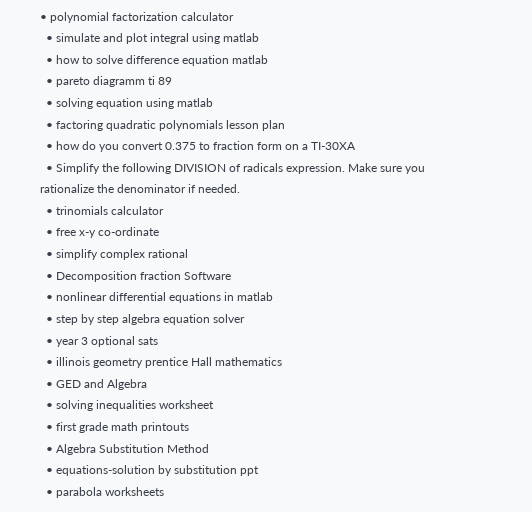• polynomial factorization calculator
  • simulate and plot integral using matlab
  • how to solve difference equation matlab
  • pareto diagramm ti 89
  • solving equation using matlab
  • factoring quadratic polynomials lesson plan
  • how do you convert 0.375 to fraction form on a TI-30XA
  • Simplify the following DIVISION of radicals expression. Make sure you rationalize the denominator if needed.
  • trinomials calculator
  • free x-y co-ordinate
  • simplify complex rational
  • Decomposition fraction Software
  • nonlinear differential equations in matlab
  • step by step algebra equation solver
  • year 3 optional sats
  • illinois geometry prentice Hall mathematics
  • GED and Algebra
  • solving inequalities worksheet
  • first grade math printouts
  • Algebra Substitution Method
  • equations-solution by substitution ppt
  • parabola worksheets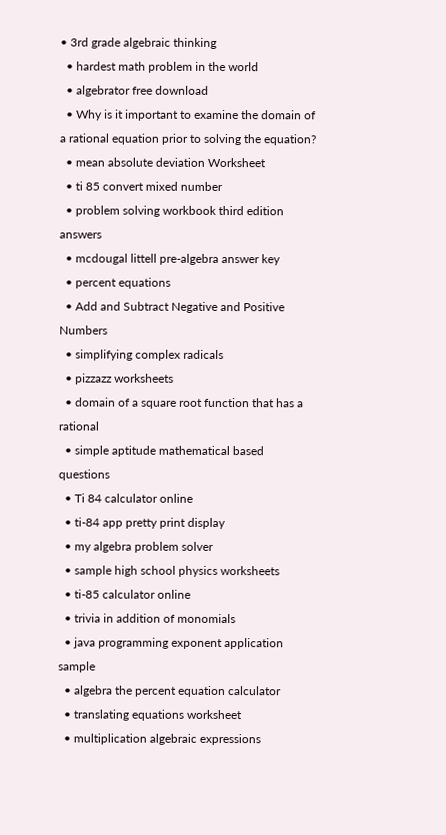• 3rd grade algebraic thinking
  • hardest math problem in the world
  • algebrator free download
  • Why is it important to examine the domain of a rational equation prior to solving the equation?
  • mean absolute deviation Worksheet
  • ti 85 convert mixed number
  • problem solving workbook third edition answers
  • mcdougal littell pre-algebra answer key
  • percent equations
  • Add and Subtract Negative and Positive Numbers
  • simplifying complex radicals
  • pizzazz worksheets
  • domain of a square root function that has a rational
  • simple aptitude mathematical based questions
  • Ti 84 calculator online
  • ti-84 app pretty print display
  • my algebra problem solver
  • sample high school physics worksheets
  • ti-85 calculator online
  • trivia in addition of monomials
  • java programming exponent application sample
  • algebra the percent equation calculator
  • translating equations worksheet
  • multiplication algebraic expressions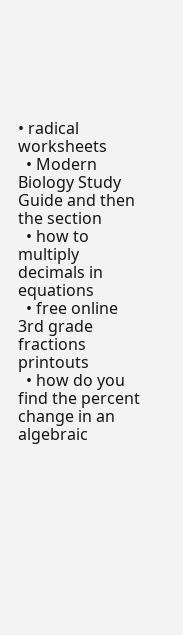• radical worksheets
  • Modern Biology Study Guide and then the section
  • how to multiply decimals in equations
  • free online 3rd grade fractions printouts
  • how do you find the percent change in an algebraic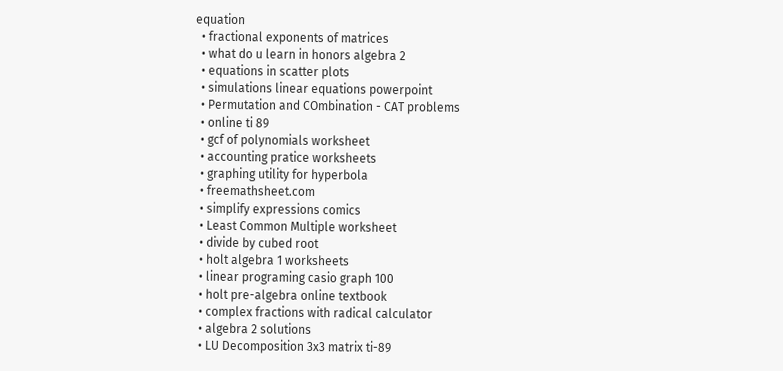equation
  • fractional exponents of matrices
  • what do u learn in honors algebra 2
  • equations in scatter plots
  • simulations linear equations powerpoint
  • Permutation and COmbination - CAT problems
  • online ti 89
  • gcf of polynomials worksheet
  • accounting pratice worksheets
  • graphing utility for hyperbola
  • freemathsheet.com
  • simplify expressions comics
  • Least Common Multiple worksheet
  • divide by cubed root
  • holt algebra 1 worksheets
  • linear programing casio graph 100
  • holt pre-algebra online textbook
  • complex fractions with radical calculator
  • algebra 2 solutions
  • LU Decomposition 3x3 matrix ti-89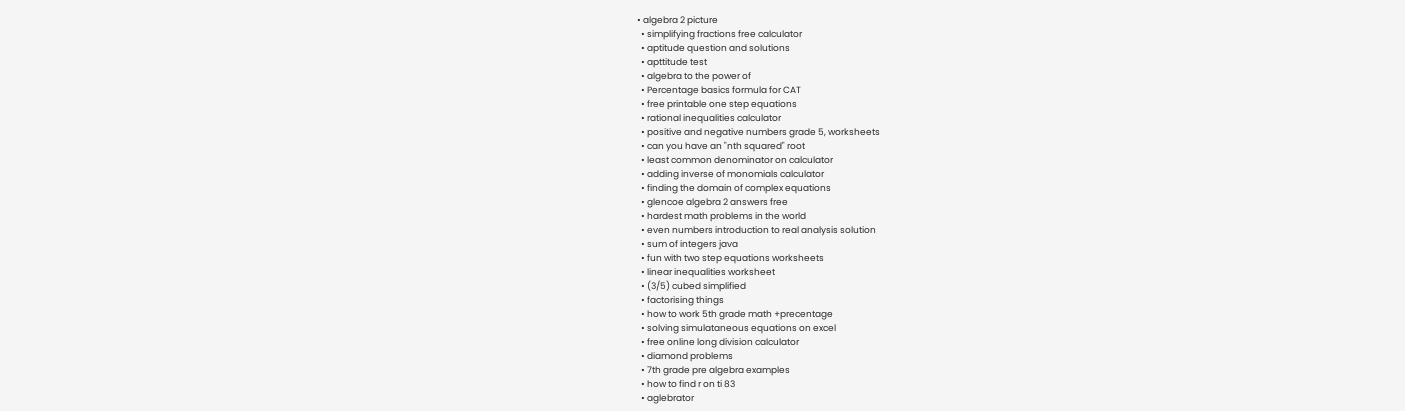• algebra 2 picture
  • simplifying fractions free calculator
  • aptitude question and solutions
  • apttitude test
  • algebra to the power of
  • Percentage basics formula for CAT
  • free printable one step equations
  • rational inequalities calculator
  • positive and negative numbers grade 5, worksheets
  • can you have an "nth squared" root
  • least common denominator on calculator
  • adding inverse of monomials calculator
  • finding the domain of complex equations
  • glencoe algebra 2 answers free
  • hardest math problems in the world
  • even numbers introduction to real analysis solution
  • sum of integers java
  • fun with two step equations worksheets
  • linear inequalities worksheet
  • (3/5) cubed simplified
  • factorising things
  • how to work 5th grade math +precentage
  • solving simulataneous equations on excel
  • free online long division calculator
  • diamond problems
  • 7th grade pre algebra examples
  • how to find r on ti 83
  • aglebrator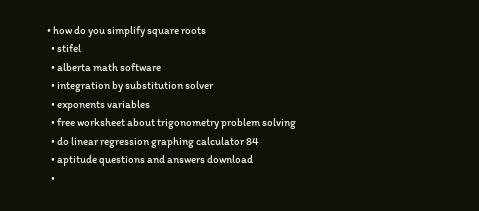• how do you simplify square roots
  • stifel
  • alberta math software
  • integration by substitution solver
  • exponents variables
  • free worksheet about trigonometry problem solving
  • do linear regression graphing calculator 84
  • aptitude questions and answers download
  •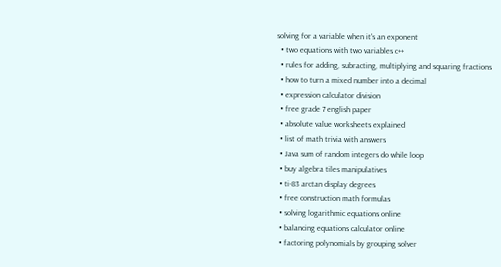solving for a variable when it's an exponent
  • two equations with two variables c++
  • rules for adding, subracting, multiplying and squaring fractions
  • how to turn a mixed number into a decimal
  • expression calculator division
  • free grade 7 english paper
  • absolute value worksheets explained
  • list of math trivia with answers
  • Java sum of random integers do while loop
  • buy algebra tiles manipulatives
  • ti-83 arctan display degrees
  • free construction math formulas
  • solving logarithmic equations online
  • balancing equations calculator online
  • factoring polynomials by grouping solver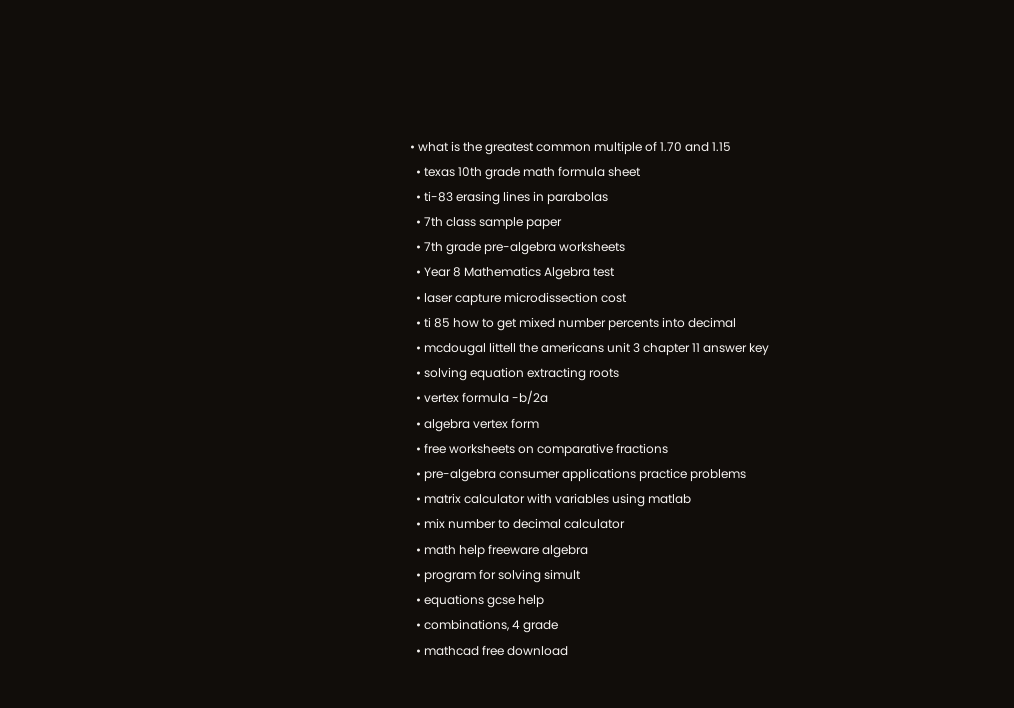• what is the greatest common multiple of 1.70 and 1.15
  • texas 10th grade math formula sheet
  • ti-83 erasing lines in parabolas
  • 7th class sample paper
  • 7th grade pre-algebra worksheets
  • Year 8 Mathematics Algebra test
  • laser capture microdissection cost
  • ti 85 how to get mixed number percents into decimal
  • mcdougal littell the americans unit 3 chapter 11 answer key
  • solving equation extracting roots
  • vertex formula -b/2a
  • algebra vertex form
  • free worksheets on comparative fractions
  • pre-algebra consumer applications practice problems
  • matrix calculator with variables using matlab
  • mix number to decimal calculator
  • math help freeware algebra
  • program for solving simult
  • equations gcse help
  • combinations, 4 grade
  • mathcad free download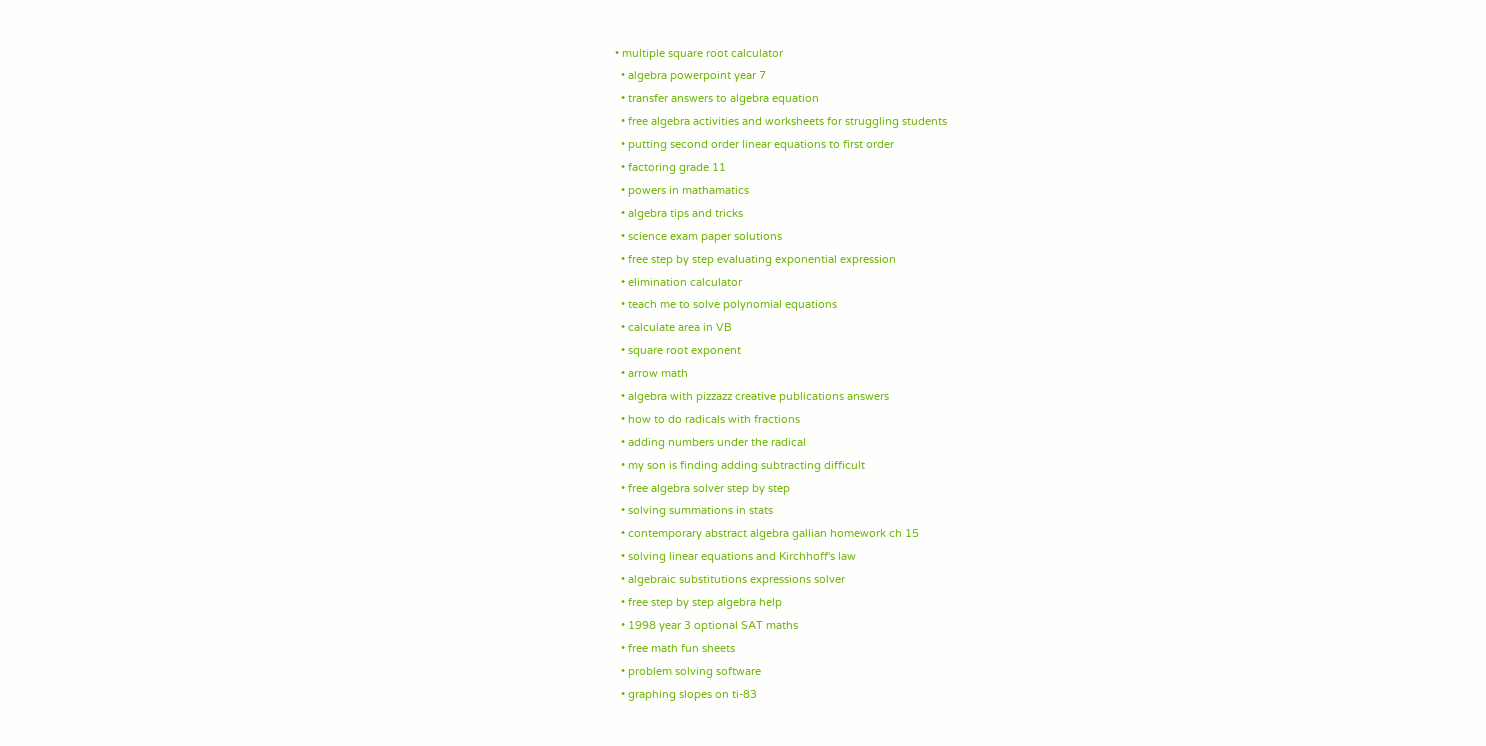• multiple square root calculator
  • algebra powerpoint year 7
  • transfer answers to algebra equation
  • free algebra activities and worksheets for struggling students
  • putting second order linear equations to first order
  • factoring grade 11
  • powers in mathamatics
  • algebra tips and tricks
  • science exam paper solutions
  • free step by step evaluating exponential expression
  • elimination calculator
  • teach me to solve polynomial equations
  • calculate area in VB
  • square root exponent
  • arrow math
  • algebra with pizzazz creative publications answers
  • how to do radicals with fractions
  • adding numbers under the radical
  • my son is finding adding subtracting difficult
  • free algebra solver step by step
  • solving summations in stats
  • contemporary abstract algebra gallian homework ch 15
  • solving linear equations and Kirchhoff's law
  • algebraic substitutions expressions solver
  • free step by step algebra help
  • 1998 year 3 optional SAT maths
  • free math fun sheets
  • problem solving software
  • graphing slopes on ti-83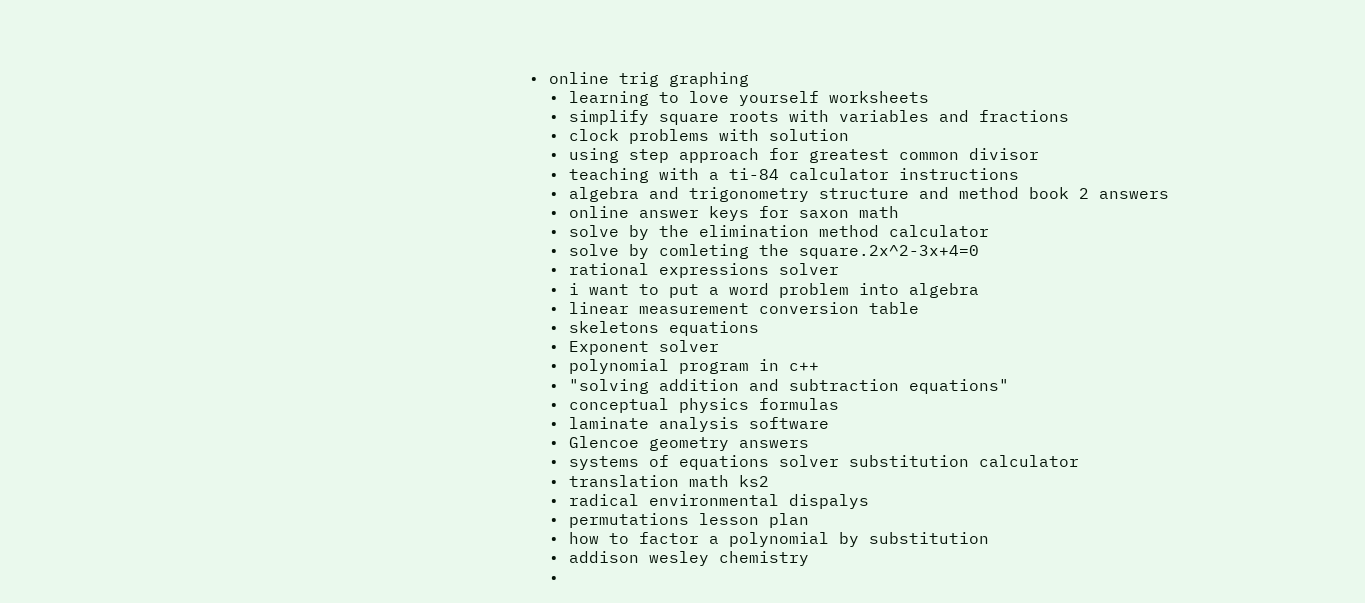• online trig graphing
  • learning to love yourself worksheets
  • simplify square roots with variables and fractions
  • clock problems with solution
  • using step approach for greatest common divisor
  • teaching with a ti-84 calculator instructions
  • algebra and trigonometry structure and method book 2 answers
  • online answer keys for saxon math
  • solve by the elimination method calculator
  • solve by comleting the square.2x^2-3x+4=0
  • rational expressions solver
  • i want to put a word problem into algebra
  • linear measurement conversion table
  • skeletons equations
  • Exponent solver
  • polynomial program in c++
  • "solving addition and subtraction equations"
  • conceptual physics formulas
  • laminate analysis software
  • Glencoe geometry answers
  • systems of equations solver substitution calculator
  • translation math ks2
  • radical environmental dispalys
  • permutations lesson plan
  • how to factor a polynomial by substitution
  • addison wesley chemistry
  •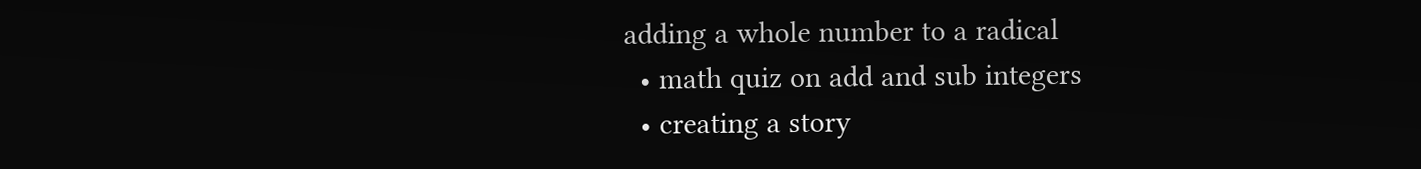adding a whole number to a radical
  • math quiz on add and sub integers
  • creating a story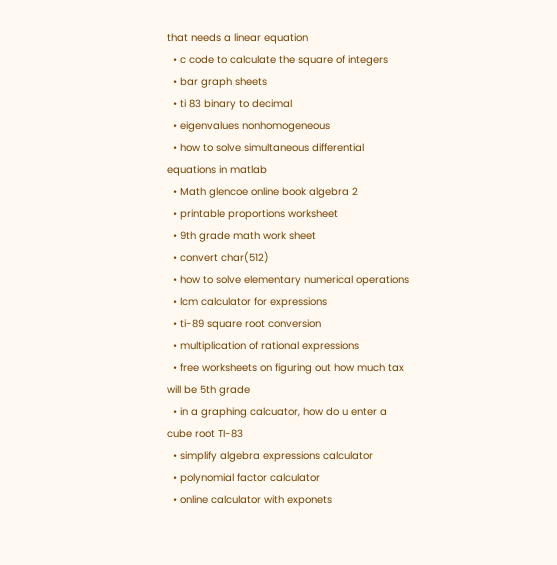that needs a linear equation
  • c code to calculate the square of integers
  • bar graph sheets
  • ti 83 binary to decimal
  • eigenvalues nonhomogeneous
  • how to solve simultaneous differential equations in matlab
  • Math glencoe online book algebra 2
  • printable proportions worksheet
  • 9th grade math work sheet
  • convert char(512)
  • how to solve elementary numerical operations
  • lcm calculator for expressions
  • ti-89 square root conversion
  • multiplication of rational expressions
  • free worksheets on figuring out how much tax will be 5th grade
  • in a graphing calcuator, how do u enter a cube root TI-83
  • simplify algebra expressions calculator
  • polynomial factor calculator
  • online calculator with exponets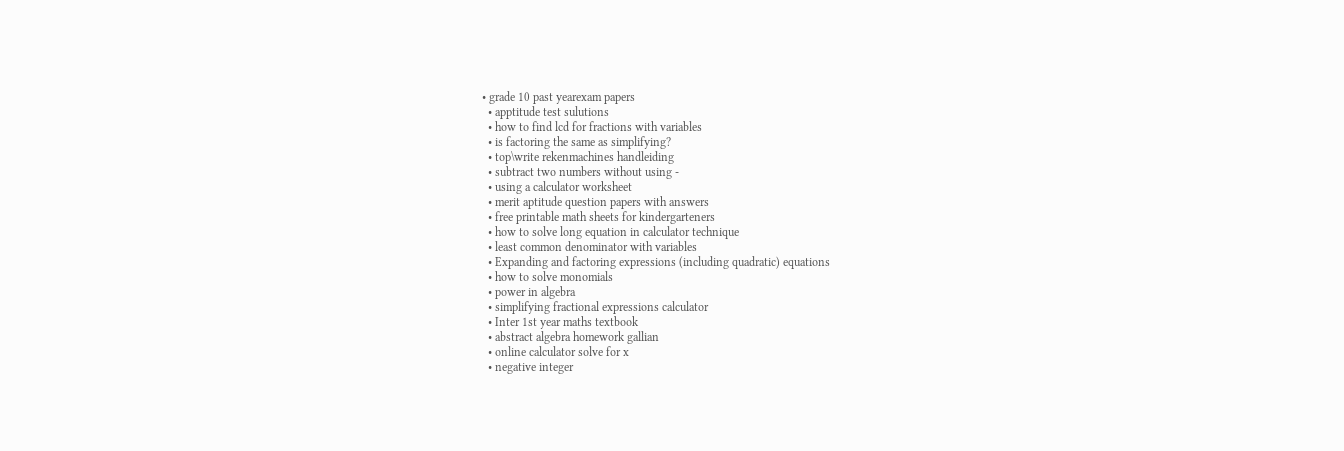• grade 10 past yearexam papers
  • apptitude test sulutions
  • how to find lcd for fractions with variables
  • is factoring the same as simplifying?
  • top\write rekenmachines handleiding
  • subtract two numbers without using -
  • using a calculator worksheet
  • merit aptitude question papers with answers
  • free printable math sheets for kindergarteners
  • how to solve long equation in calculator technique
  • least common denominator with variables
  • Expanding and factoring expressions (including quadratic) equations
  • how to solve monomials
  • power in algebra
  • simplifying fractional expressions calculator
  • Inter 1st year maths textbook
  • abstract algebra homework gallian
  • online calculator solve for x
  • negative integer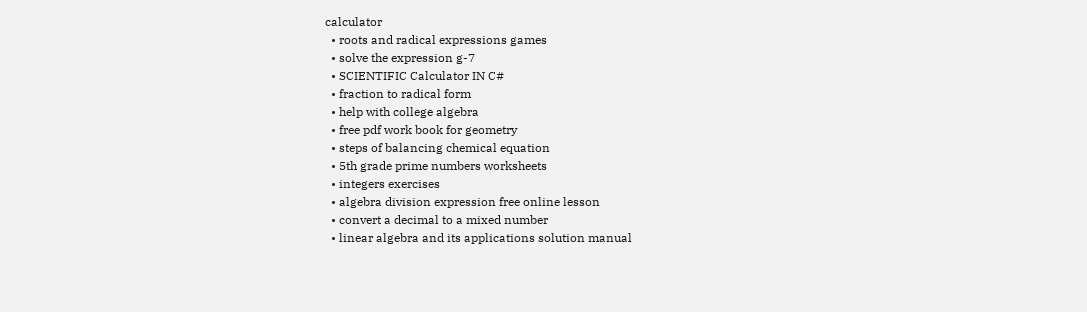calculator
  • roots and radical expressions games
  • solve the expression g-7
  • SCIENTIFIC Calculator IN C#
  • fraction to radical form
  • help with college algebra
  • free pdf work book for geometry
  • steps of balancing chemical equation
  • 5th grade prime numbers worksheets
  • integers exercises
  • algebra division expression free online lesson
  • convert a decimal to a mixed number
  • linear algebra and its applications solution manual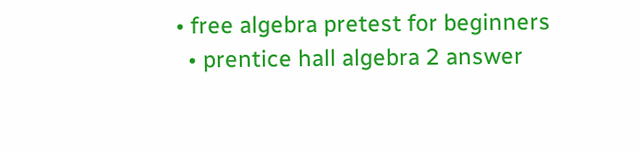• free algebra pretest for beginners
  • prentice hall algebra 2 answer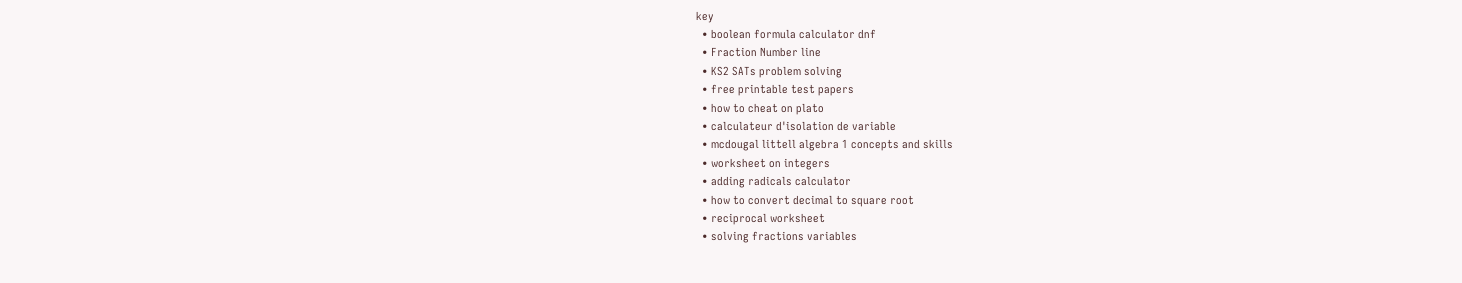key
  • boolean formula calculator dnf
  • Fraction Number line
  • KS2 SATs problem solving
  • free printable test papers
  • how to cheat on plato
  • calculateur d'isolation de variable
  • mcdougal littell algebra 1 concepts and skills
  • worksheet on integers
  • adding radicals calculator
  • how to convert decimal to square root
  • reciprocal worksheet
  • solving fractions variables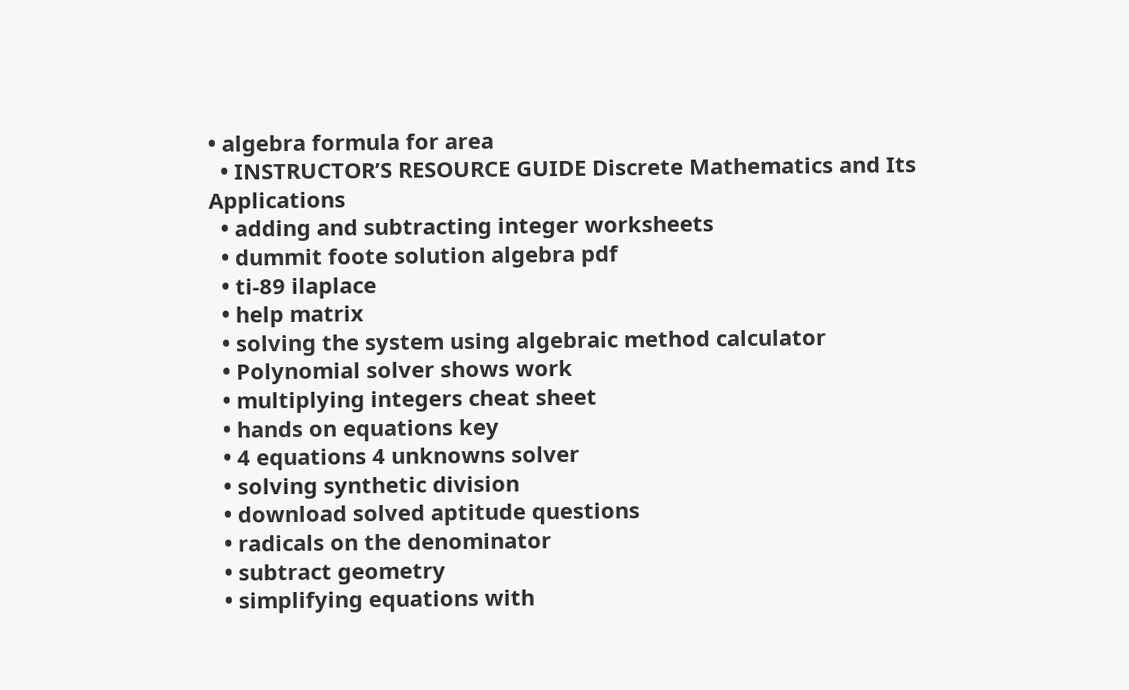• algebra formula for area
  • INSTRUCTOR’S RESOURCE GUIDE Discrete Mathematics and Its Applications
  • adding and subtracting integer worksheets
  • dummit foote solution algebra pdf
  • ti-89 ilaplace
  • help matrix
  • solving the system using algebraic method calculator
  • Polynomial solver shows work
  • multiplying integers cheat sheet
  • hands on equations key
  • 4 equations 4 unknowns solver
  • solving synthetic division
  • download solved aptitude questions
  • radicals on the denominator
  • subtract geometry
  • simplifying equations with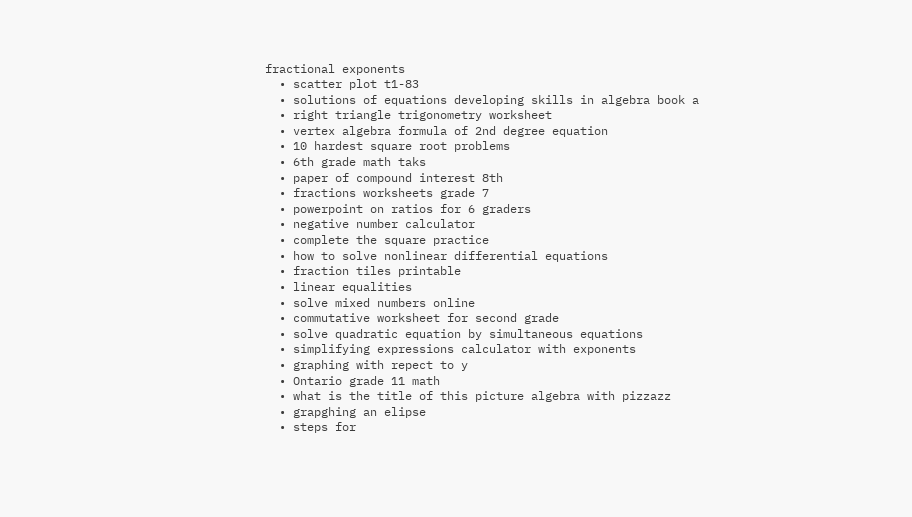fractional exponents
  • scatter plot t1-83
  • solutions of equations developing skills in algebra book a
  • right triangle trigonometry worksheet
  • vertex algebra formula of 2nd degree equation
  • 10 hardest square root problems
  • 6th grade math taks
  • paper of compound interest 8th
  • fractions worksheets grade 7
  • powerpoint on ratios for 6 graders
  • negative number calculator
  • complete the square practice
  • how to solve nonlinear differential equations
  • fraction tiles printable
  • linear equalities
  • solve mixed numbers online
  • commutative worksheet for second grade
  • solve quadratic equation by simultaneous equations
  • simplifying expressions calculator with exponents
  • graphing with repect to y
  • Ontario grade 11 math
  • what is the title of this picture algebra with pizzazz
  • grapghing an elipse
  • steps for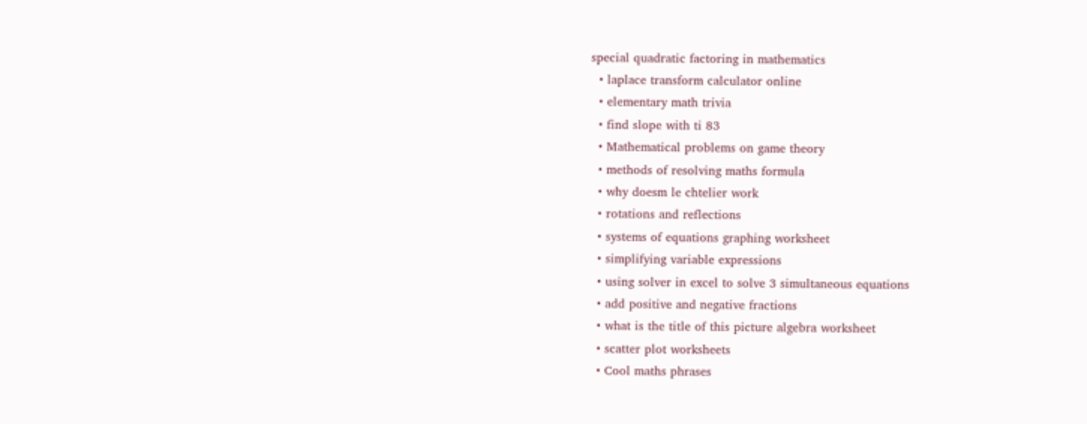special quadratic factoring in mathematics
  • laplace transform calculator online
  • elementary math trivia
  • find slope with ti 83
  • Mathematical problems on game theory
  • methods of resolving maths formula
  • why doesm le chtelier work
  • rotations and reflections
  • systems of equations graphing worksheet
  • simplifying variable expressions
  • using solver in excel to solve 3 simultaneous equations
  • add positive and negative fractions
  • what is the title of this picture algebra worksheet
  • scatter plot worksheets
  • Cool maths phrases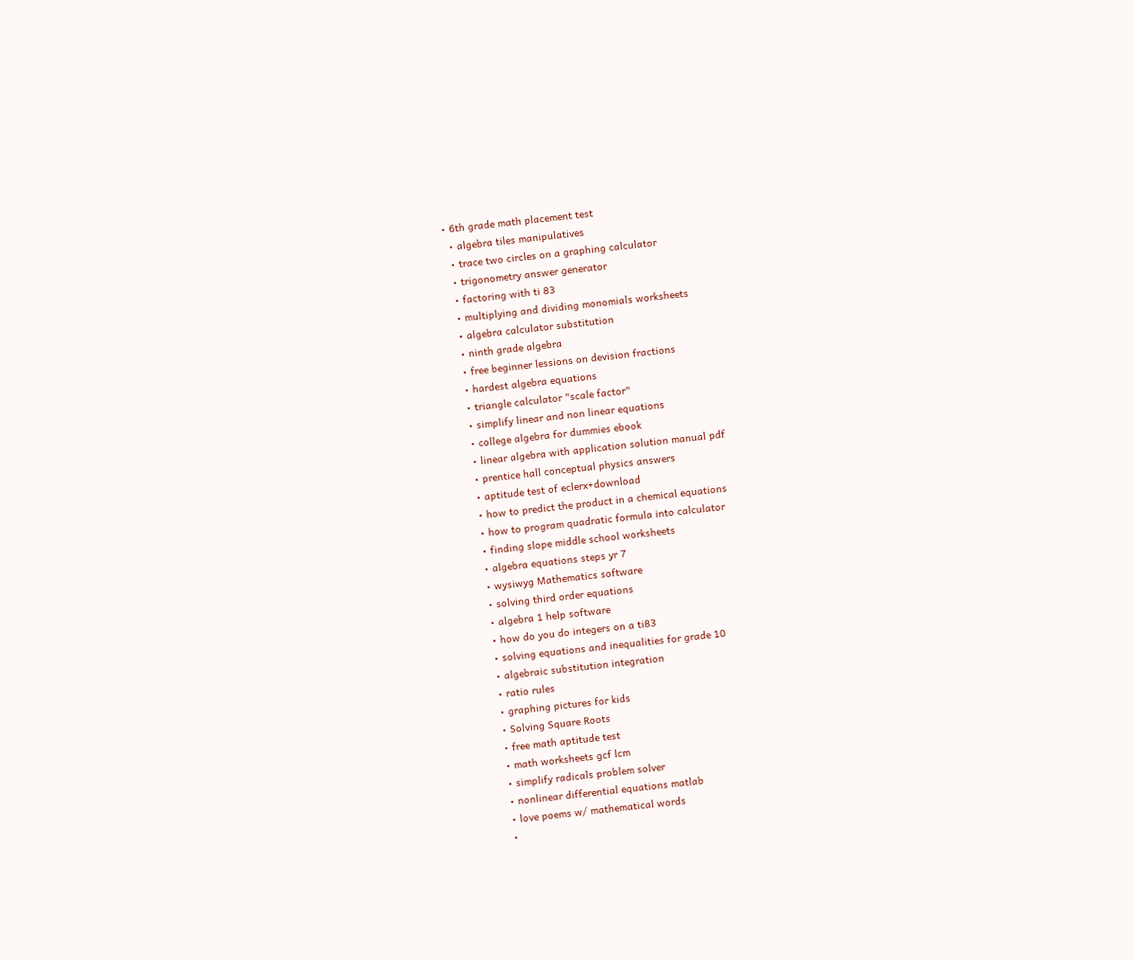• 6th grade math placement test
  • algebra tiles manipulatives
  • trace two circles on a graphing calculator
  • trigonometry answer generator
  • factoring with ti 83
  • multiplying and dividing monomials worksheets
  • algebra calculator substitution
  • ninth grade algebra
  • free beginner lessions on devision fractions
  • hardest algebra equations
  • triangle calculator "scale factor"
  • simplify linear and non linear equations
  • college algebra for dummies ebook
  • linear algebra with application solution manual pdf
  • prentice hall conceptual physics answers
  • aptitude test of eclerx+download
  • how to predict the product in a chemical equations
  • how to program quadratic formula into calculator
  • finding slope middle school worksheets
  • algebra equations steps yr 7
  • wysiwyg Mathematics software
  • solving third order equations
  • algebra 1 help software
  • how do you do integers on a ti83
  • solving equations and inequalities for grade 10
  • algebraic substitution integration
  • ratio rules
  • graphing pictures for kids
  • Solving Square Roots
  • free math aptitude test
  • math worksheets gcf lcm
  • simplify radicals problem solver
  • nonlinear differential equations matlab
  • love poems w/ mathematical words
  •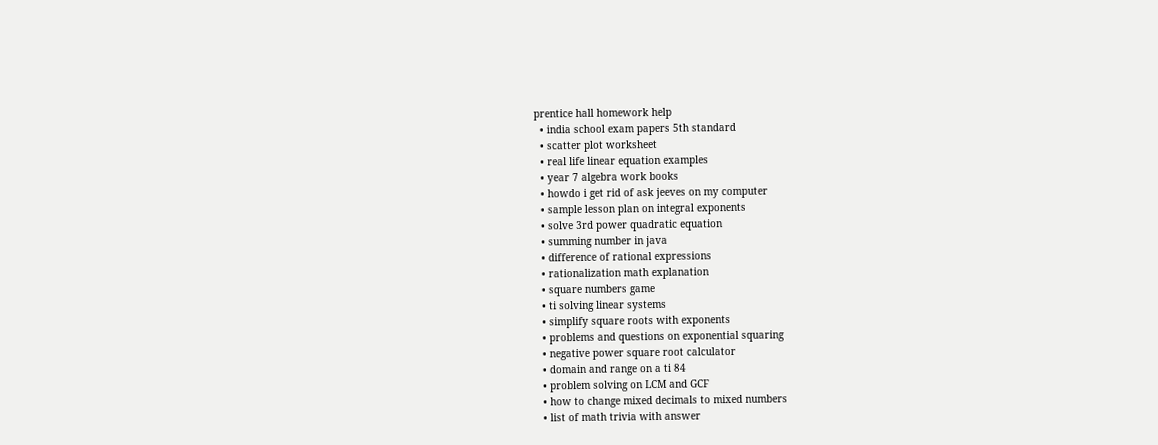prentice hall homework help
  • india school exam papers 5th standard
  • scatter plot worksheet
  • real life linear equation examples
  • year 7 algebra work books
  • howdo i get rid of ask jeeves on my computer
  • sample lesson plan on integral exponents
  • solve 3rd power quadratic equation
  • summing number in java
  • difference of rational expressions
  • rationalization math explanation
  • square numbers game
  • ti solving linear systems
  • simplify square roots with exponents
  • problems and questions on exponential squaring
  • negative power square root calculator
  • domain and range on a ti 84
  • problem solving on LCM and GCF
  • how to change mixed decimals to mixed numbers
  • list of math trivia with answer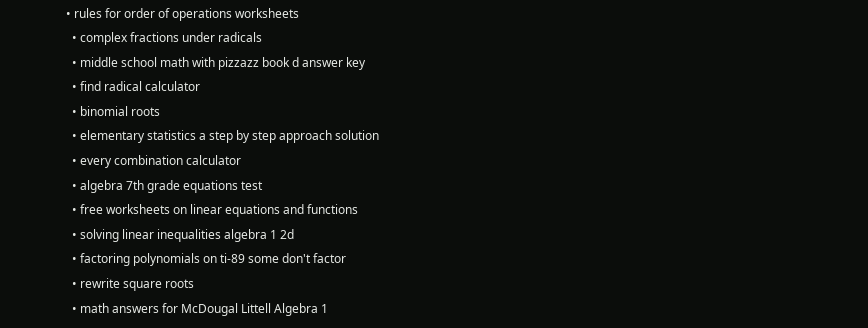• rules for order of operations worksheets
  • complex fractions under radicals
  • middle school math with pizzazz book d answer key
  • find radical calculator
  • binomial roots
  • elementary statistics a step by step approach solution
  • every combination calculator
  • algebra 7th grade equations test
  • free worksheets on linear equations and functions
  • solving linear inequalities algebra 1 2d
  • factoring polynomials on ti-89 some don't factor
  • rewrite square roots
  • math answers for McDougal Littell Algebra 1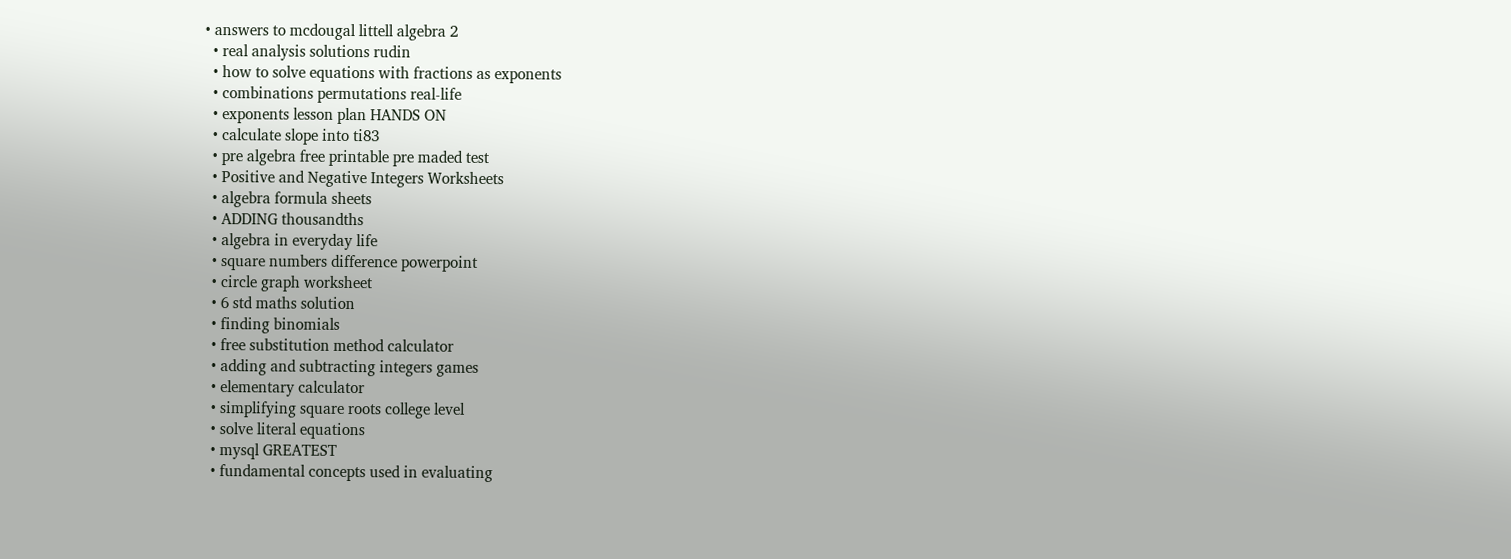• answers to mcdougal littell algebra 2
  • real analysis solutions rudin
  • how to solve equations with fractions as exponents
  • combinations permutations real-life
  • exponents lesson plan HANDS ON
  • calculate slope into ti83
  • pre algebra free printable pre maded test
  • Positive and Negative Integers Worksheets
  • algebra formula sheets
  • ADDING thousandths
  • algebra in everyday life
  • square numbers difference powerpoint
  • circle graph worksheet
  • 6 std maths solution
  • finding binomials
  • free substitution method calculator
  • adding and subtracting integers games
  • elementary calculator
  • simplifying square roots college level
  • solve literal equations
  • mysql GREATEST
  • fundamental concepts used in evaluating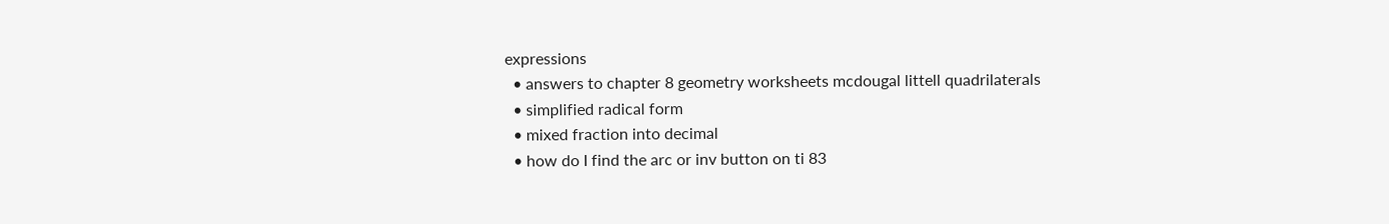expressions
  • answers to chapter 8 geometry worksheets mcdougal littell quadrilaterals
  • simplified radical form
  • mixed fraction into decimal
  • how do I find the arc or inv button on ti 83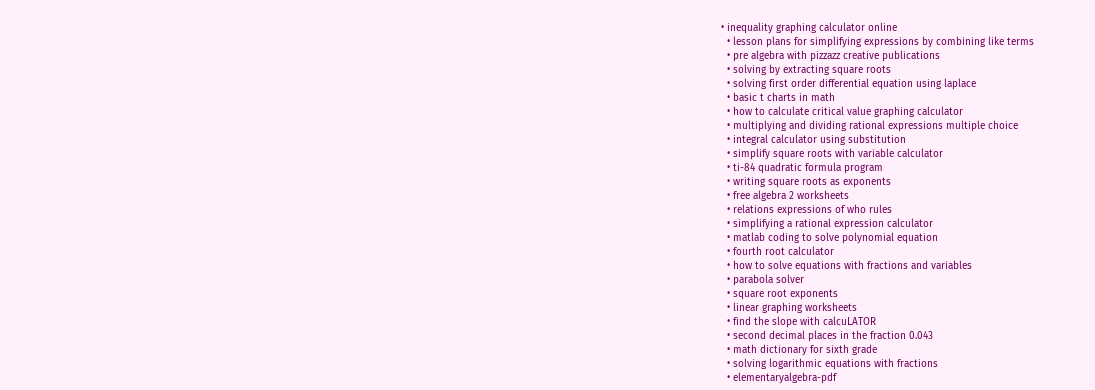• inequality graphing calculator online
  • lesson plans for simplifying expressions by combining like terms
  • pre algebra with pizzazz creative publications
  • solving by extracting square roots
  • solving first order differential equation using laplace
  • basic t charts in math
  • how to calculate critical value graphing calculator
  • multiplying and dividing rational expressions multiple choice
  • integral calculator using substitution
  • simplify square roots with variable calculator
  • ti-84 quadratic formula program
  • writing square roots as exponents
  • free algebra 2 worksheets
  • relations expressions of who rules
  • simplifying a rational expression calculator
  • matlab coding to solve polynomial equation
  • fourth root calculator
  • how to solve equations with fractions and variables
  • parabola solver
  • square root exponents
  • linear graphing worksheets
  • find the slope with calcuLATOR
  • second decimal places in the fraction 0.043
  • math dictionary for sixth grade
  • solving logarithmic equations with fractions
  • elementaryalgebra-pdf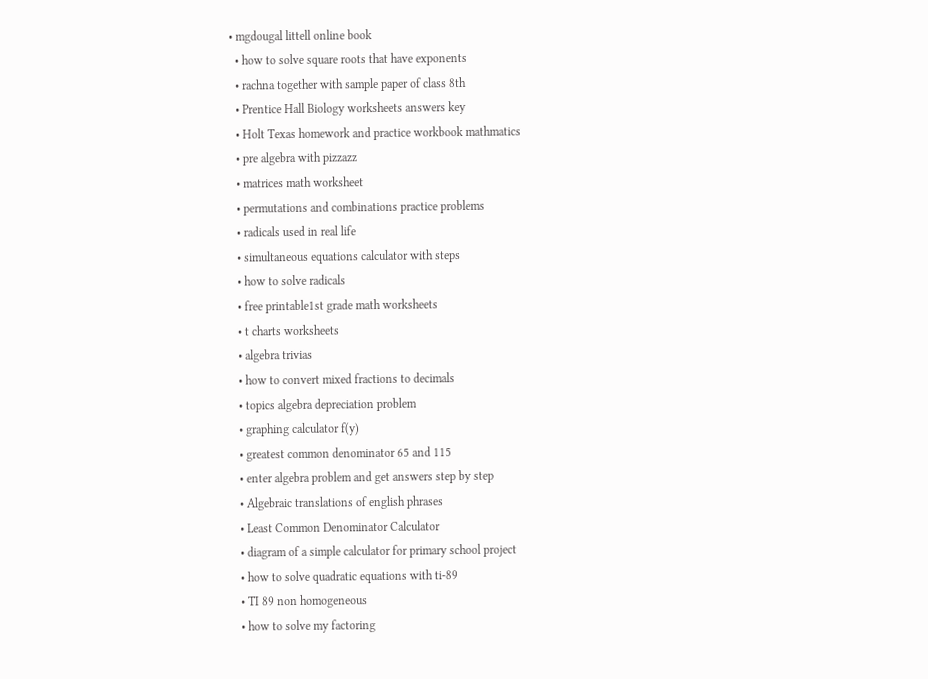• mgdougal littell online book
  • how to solve square roots that have exponents
  • rachna together with sample paper of class 8th
  • Prentice Hall Biology worksheets answers key
  • Holt Texas homework and practice workbook mathmatics
  • pre algebra with pizzazz
  • matrices math worksheet
  • permutations and combinations practice problems
  • radicals used in real life
  • simultaneous equations calculator with steps
  • how to solve radicals
  • free printable1st grade math worksheets
  • t charts worksheets
  • algebra trivias
  • how to convert mixed fractions to decimals
  • topics algebra depreciation problem
  • graphing calculator f(y)
  • greatest common denominator 65 and 115
  • enter algebra problem and get answers step by step
  • Algebraic translations of english phrases
  • Least Common Denominator Calculator
  • diagram of a simple calculator for primary school project
  • how to solve quadratic equations with ti-89
  • TI 89 non homogeneous
  • how to solve my factoring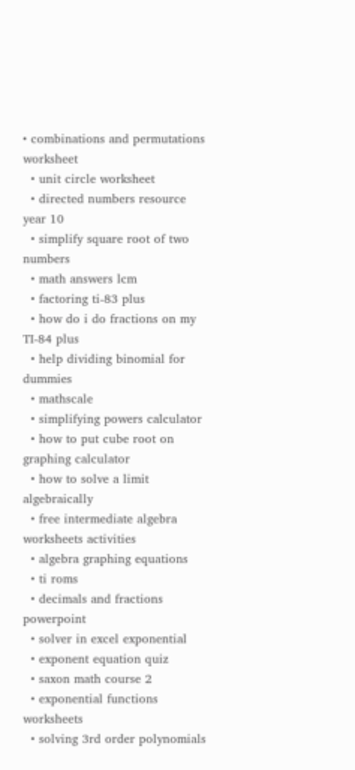• combinations and permutations worksheet
  • unit circle worksheet
  • directed numbers resource year 10
  • simplify square root of two numbers
  • math answers lcm
  • factoring ti-83 plus
  • how do i do fractions on my TI-84 plus
  • help dividing binomial for dummies
  • mathscale
  • simplifying powers calculator
  • how to put cube root on graphing calculator
  • how to solve a limit algebraically
  • free intermediate algebra worksheets activities
  • algebra graphing equations
  • ti roms
  • decimals and fractions powerpoint
  • solver in excel exponential
  • exponent equation quiz
  • saxon math course 2
  • exponential functions worksheets
  • solving 3rd order polynomials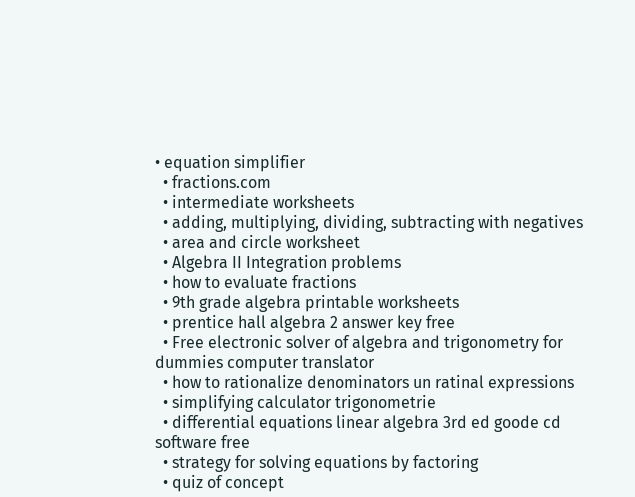• equation simplifier
  • fractions.com
  • intermediate worksheets
  • adding, multiplying, dividing, subtracting with negatives
  • area and circle worksheet
  • Algebra II Integration problems
  • how to evaluate fractions
  • 9th grade algebra printable worksheets
  • prentice hall algebra 2 answer key free
  • Free electronic solver of algebra and trigonometry for dummies computer translator
  • how to rationalize denominators un ratinal expressions
  • simplifying calculator trigonometrie
  • differential equations linear algebra 3rd ed goode cd software free
  • strategy for solving equations by factoring
  • quiz of concept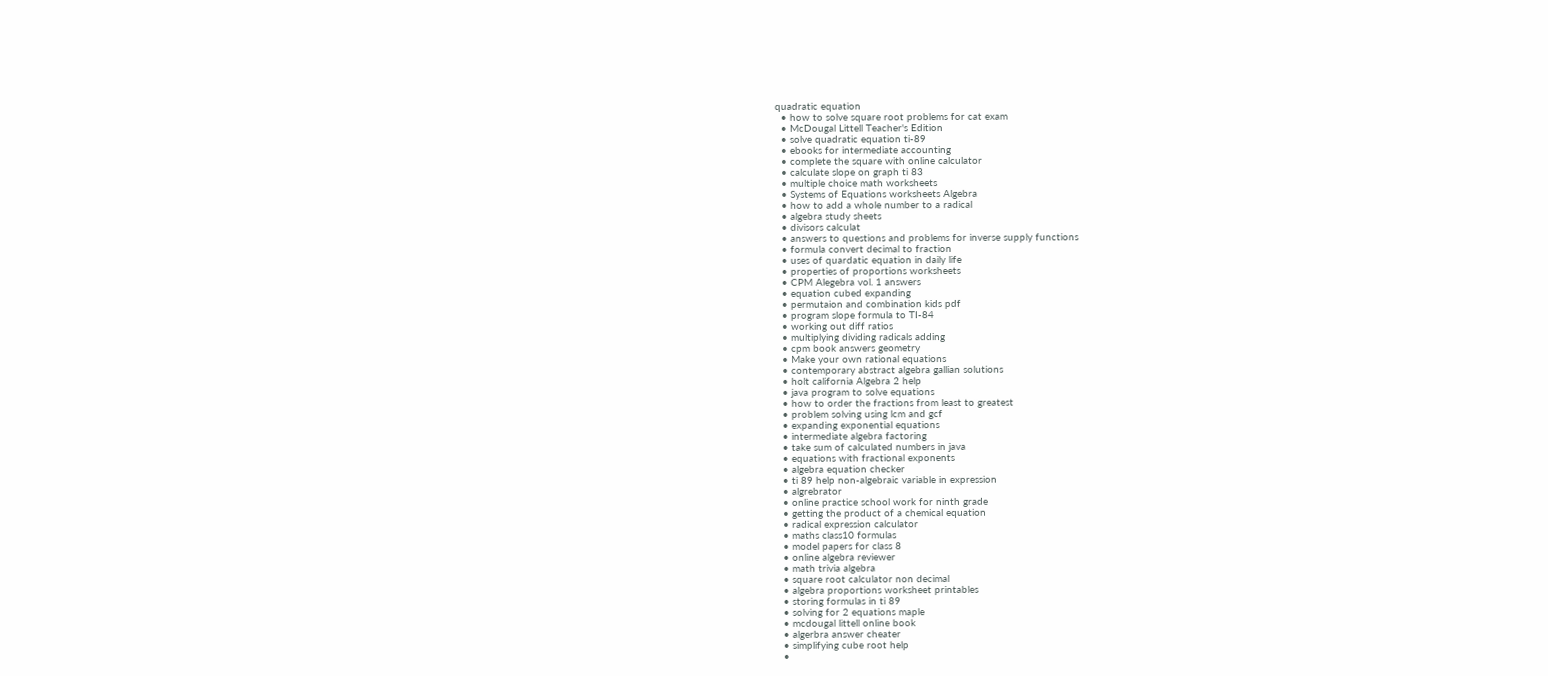quadratic equation
  • how to solve square root problems for cat exam
  • McDougal Littell Teacher's Edition
  • solve quadratic equation ti-89
  • ebooks for intermediate accounting
  • complete the square with online calculator
  • calculate slope on graph ti 83
  • multiple choice math worksheets
  • Systems of Equations worksheets Algebra
  • how to add a whole number to a radical
  • algebra study sheets
  • divisors calculat
  • answers to questions and problems for inverse supply functions
  • formula convert decimal to fraction
  • uses of quardatic equation in daily life
  • properties of proportions worksheets
  • CPM Alegebra vol. 1 answers
  • equation cubed expanding
  • permutaion and combination kids pdf
  • program slope formula to TI-84
  • working out diff ratios
  • multiplying dividing radicals adding
  • cpm book answers geometry
  • Make your own rational equations
  • contemporary abstract algebra gallian solutions
  • holt california Algebra 2 help
  • java program to solve equations
  • how to order the fractions from least to greatest
  • problem solving using lcm and gcf
  • expanding exponential equations
  • intermediate algebra factoring
  • take sum of calculated numbers in java
  • equations with fractional exponents
  • algebra equation checker
  • ti 89 help non-algebraic variable in expression
  • algrebrator
  • online practice school work for ninth grade
  • getting the product of a chemical equation
  • radical expression calculator
  • maths class10 formulas
  • model papers for class 8
  • online algebra reviewer
  • math trivia algebra
  • square root calculator non decimal
  • algebra proportions worksheet printables
  • storing formulas in ti 89
  • solving for 2 equations maple
  • mcdougal littell online book
  • algerbra answer cheater
  • simplifying cube root help
  •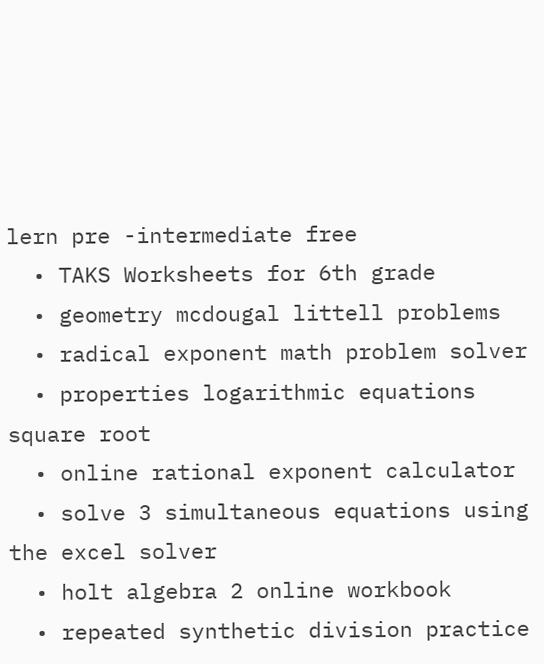lern pre -intermediate free
  • TAKS Worksheets for 6th grade
  • geometry mcdougal littell problems
  • radical exponent math problem solver
  • properties logarithmic equations square root
  • online rational exponent calculator
  • solve 3 simultaneous equations using the excel solver
  • holt algebra 2 online workbook
  • repeated synthetic division practice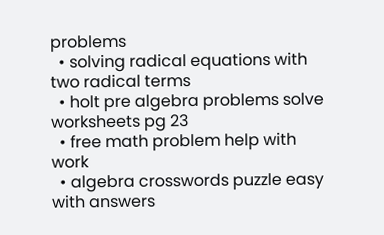problems
  • solving radical equations with two radical terms
  • holt pre algebra problems solve worksheets pg 23
  • free math problem help with work
  • algebra crosswords puzzle easy with answers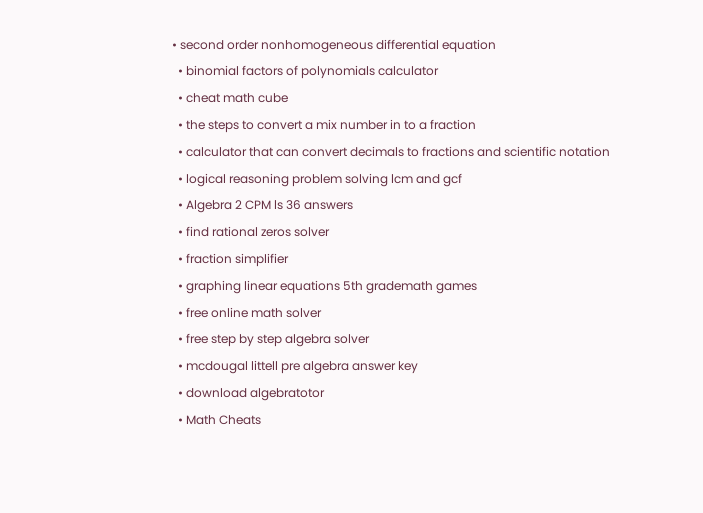• second order nonhomogeneous differential equation
  • binomial factors of polynomials calculator
  • cheat math cube
  • the steps to convert a mix number in to a fraction
  • calculator that can convert decimals to fractions and scientific notation
  • logical reasoning problem solving lcm and gcf
  • Algebra 2 CPM ls 36 answers
  • find rational zeros solver
  • fraction simplifier
  • graphing linear equations 5th grademath games
  • free online math solver
  • free step by step algebra solver
  • mcdougal littell pre algebra answer key
  • download algebratotor
  • Math Cheats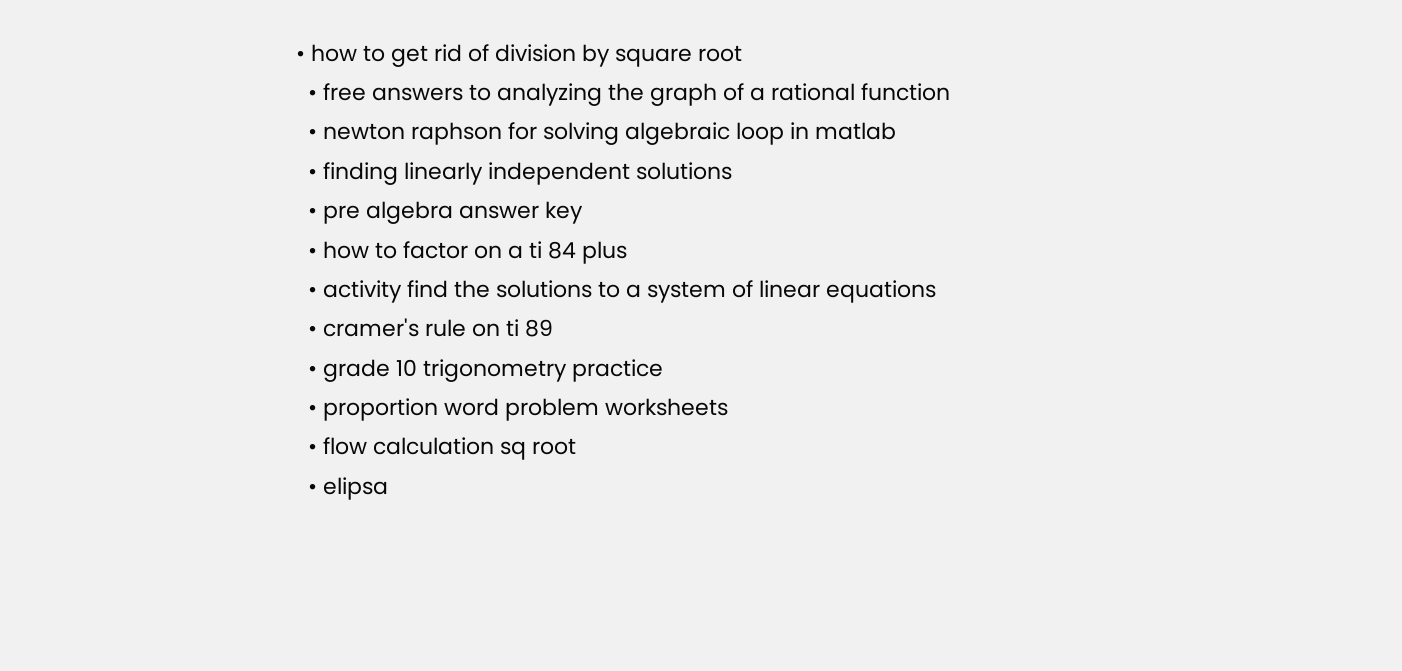• how to get rid of division by square root
  • free answers to analyzing the graph of a rational function
  • newton raphson for solving algebraic loop in matlab
  • finding linearly independent solutions
  • pre algebra answer key
  • how to factor on a ti 84 plus
  • activity find the solutions to a system of linear equations
  • cramer's rule on ti 89
  • grade 10 trigonometry practice
  • proportion word problem worksheets
  • flow calculation sq root
  • elipsa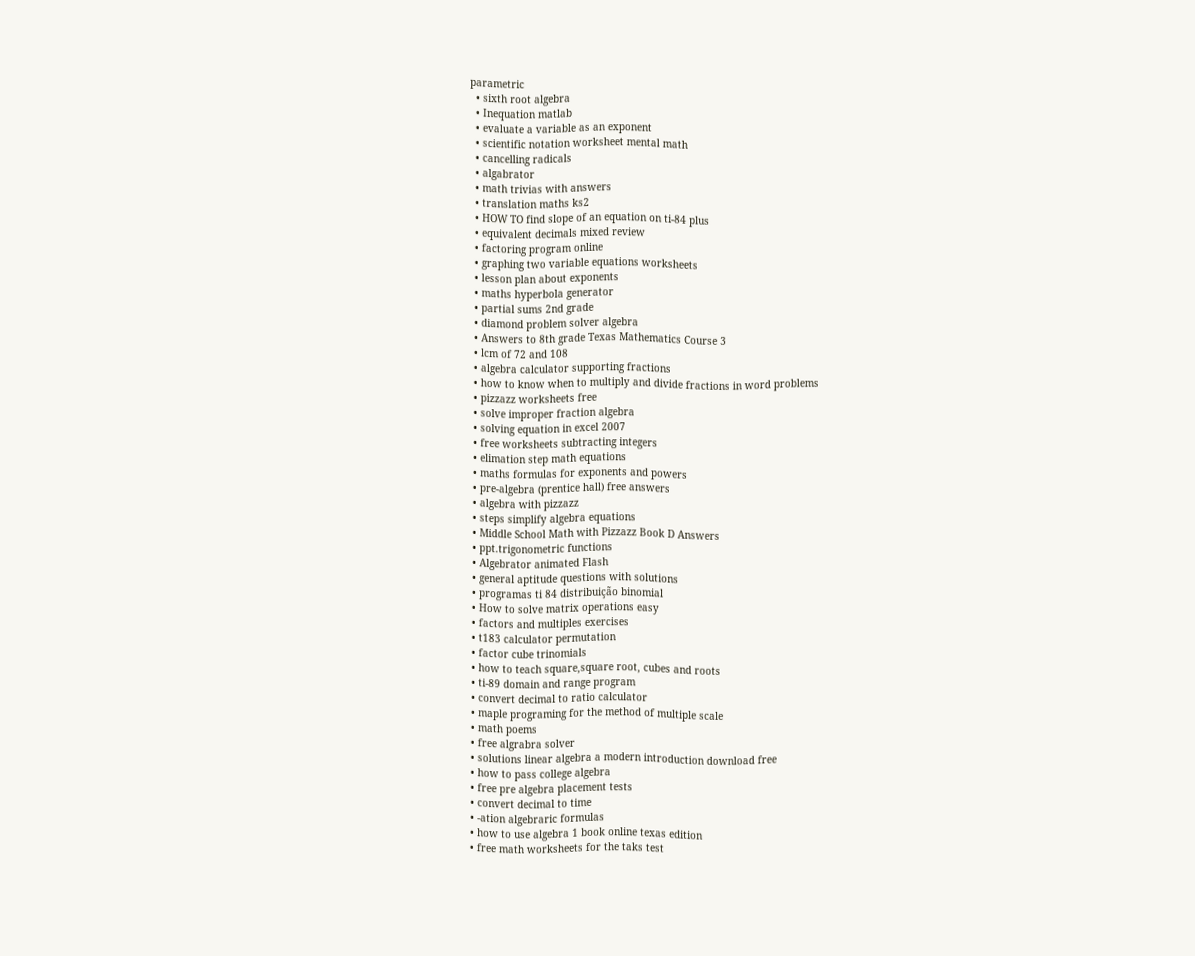parametric
  • sixth root algebra
  • Inequation matlab
  • evaluate a variable as an exponent
  • scientific notation worksheet mental math
  • cancelling radicals
  • algabrator
  • math trivias with answers
  • translation maths ks2
  • HOW TO find slope of an equation on ti-84 plus
  • equivalent decimals mixed review
  • factoring program online
  • graphing two variable equations worksheets
  • lesson plan about exponents
  • maths hyperbola generator
  • partial sums 2nd grade
  • diamond problem solver algebra
  • Answers to 8th grade Texas Mathematics Course 3
  • lcm of 72 and 108
  • algebra calculator supporting fractions
  • how to know when to multiply and divide fractions in word problems
  • pizzazz worksheets free
  • solve improper fraction algebra
  • solving equation in excel 2007
  • free worksheets subtracting integers
  • elimation step math equations
  • maths formulas for exponents and powers
  • pre-algebra (prentice hall) free answers
  • algebra with pizzazz
  • steps simplify algebra equations
  • Middle School Math with Pizzazz Book D Answers
  • ppt.trigonometric functions
  • Algebrator animated Flash
  • general aptitude questions with solutions
  • programas ti 84 distribuição binomial
  • How to solve matrix operations easy
  • factors and multiples exercises
  • t183 calculator permutation
  • factor cube trinomials
  • how to teach square,square root, cubes and roots
  • ti-89 domain and range program
  • convert decimal to ratio calculator
  • maple programing for the method of multiple scale
  • math poems
  • free algrabra solver
  • solutions linear algebra a modern introduction download free
  • how to pass college algebra
  • free pre algebra placement tests
  • convert decimal to time
  • -ation algebraric formulas
  • how to use algebra 1 book online texas edition
  • free math worksheets for the taks test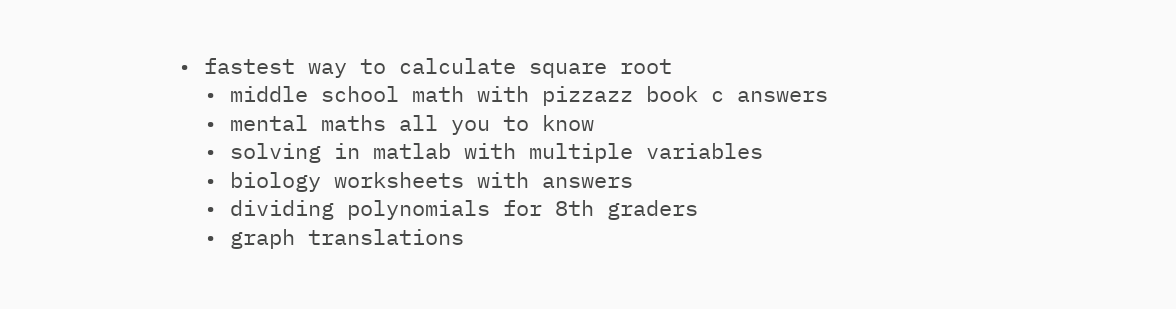• fastest way to calculate square root
  • middle school math with pizzazz book c answers
  • mental maths all you to know
  • solving in matlab with multiple variables
  • biology worksheets with answers
  • dividing polynomials for 8th graders
  • graph translations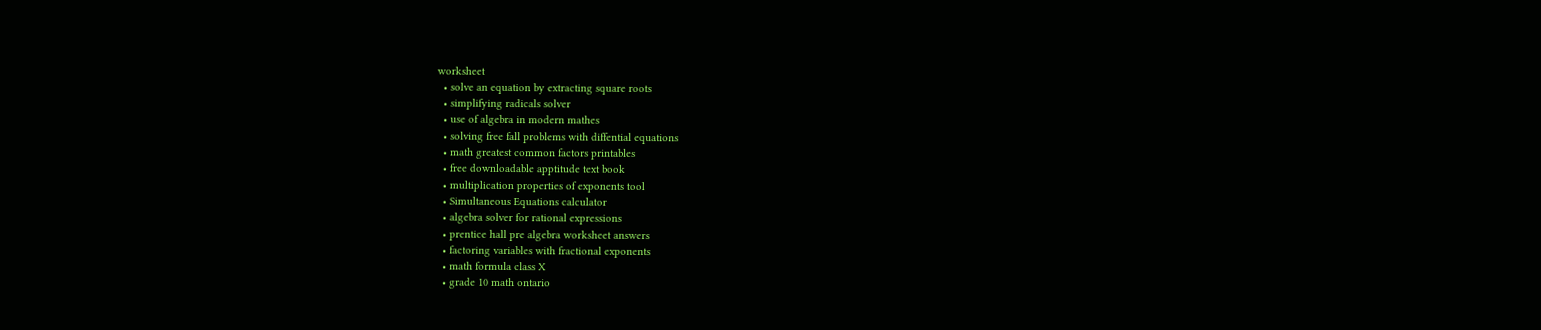worksheet
  • solve an equation by extracting square roots
  • simplifying radicals solver
  • use of algebra in modern mathes
  • solving free fall problems with diffential equations
  • math greatest common factors printables
  • free downloadable apptitude text book
  • multiplication properties of exponents tool
  • Simultaneous Equations calculator
  • algebra solver for rational expressions
  • prentice hall pre algebra worksheet answers
  • factoring variables with fractional exponents
  • math formula class X
  • grade 10 math ontario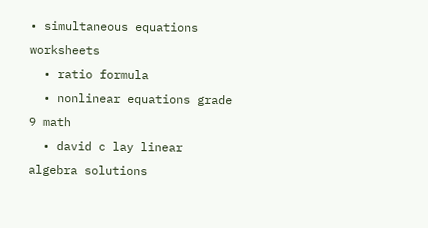• simultaneous equations worksheets
  • ratio formula
  • nonlinear equations grade 9 math
  • david c lay linear algebra solutions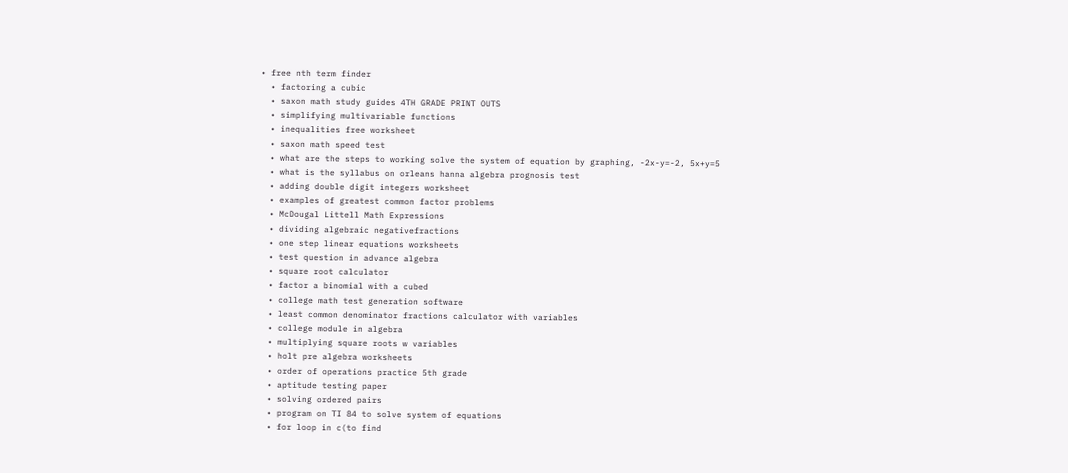• free nth term finder
  • factoring a cubic
  • saxon math study guides 4TH GRADE PRINT OUTS
  • simplifying multivariable functions
  • inequalities free worksheet
  • saxon math speed test
  • what are the steps to working solve the system of equation by graphing, -2x-y=-2, 5x+y=5
  • what is the syllabus on orleans hanna algebra prognosis test
  • adding double digit integers worksheet
  • examples of greatest common factor problems
  • McDougal Littell Math Expressions
  • dividing algebraic negativefractions
  • one step linear equations worksheets
  • test question in advance algebra
  • square root calculator
  • factor a binomial with a cubed
  • college math test generation software
  • least common denominator fractions calculator with variables
  • college module in algebra
  • multiplying square roots w variables
  • holt pre algebra worksheets
  • order of operations practice 5th grade
  • aptitude testing paper
  • solving ordered pairs
  • program on TI 84 to solve system of equations
  • for loop in c(to find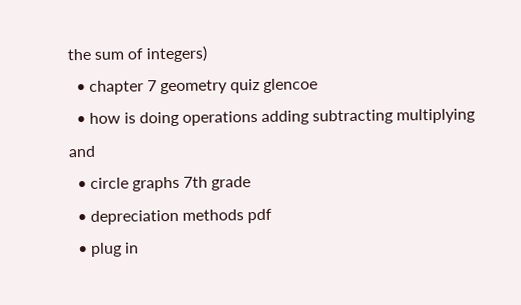the sum of integers)
  • chapter 7 geometry quiz glencoe
  • how is doing operations adding subtracting multiplying and
  • circle graphs 7th grade
  • depreciation methods pdf
  • plug in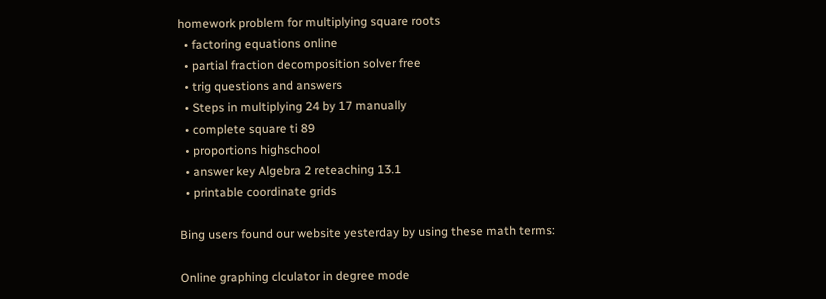homework problem for multiplying square roots
  • factoring equations online
  • partial fraction decomposition solver free
  • trig questions and answers
  • Steps in multiplying 24 by 17 manually
  • complete square ti 89
  • proportions highschool
  • answer key Algebra 2 reteaching 13.1
  • printable coordinate grids

Bing users found our website yesterday by using these math terms:

Online graphing clculator in degree mode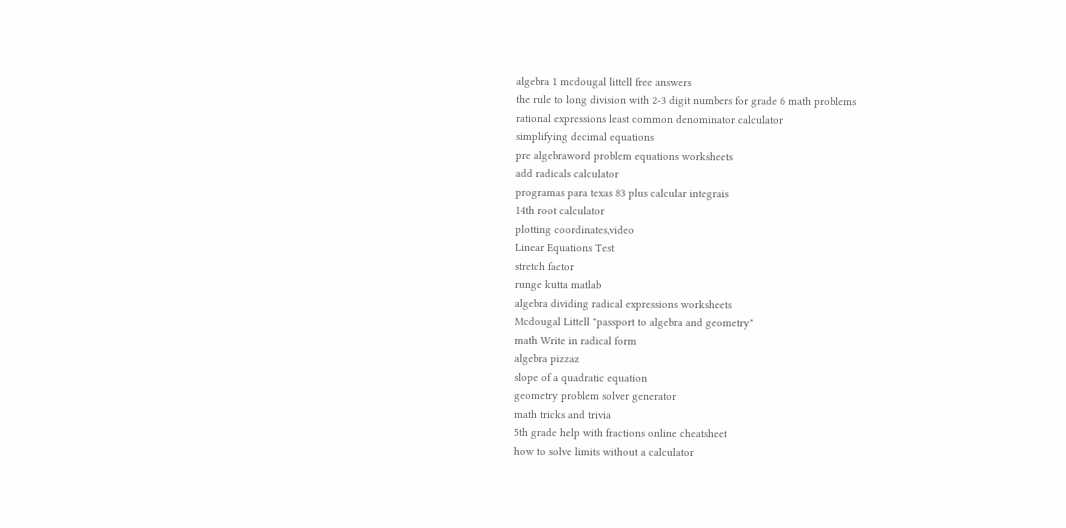algebra 1 mcdougal littell free answers
the rule to long division with 2-3 digit numbers for grade 6 math problems
rational expressions least common denominator calculator
simplifying decimal equations
pre algebraword problem equations worksheets
add radicals calculator
programas para texas 83 plus calcular integrais
14th root calculator
plotting coordinates,video
Linear Equations Test
stretch factor
runge kutta matlab
algebra dividing radical expressions worksheets
Mcdougal Littell "passport to algebra and geometry"
math Write in radical form
algebra pizzaz
slope of a quadratic equation
geometry problem solver generator
math tricks and trivia
5th grade help with fractions online cheatsheet
how to solve limits without a calculator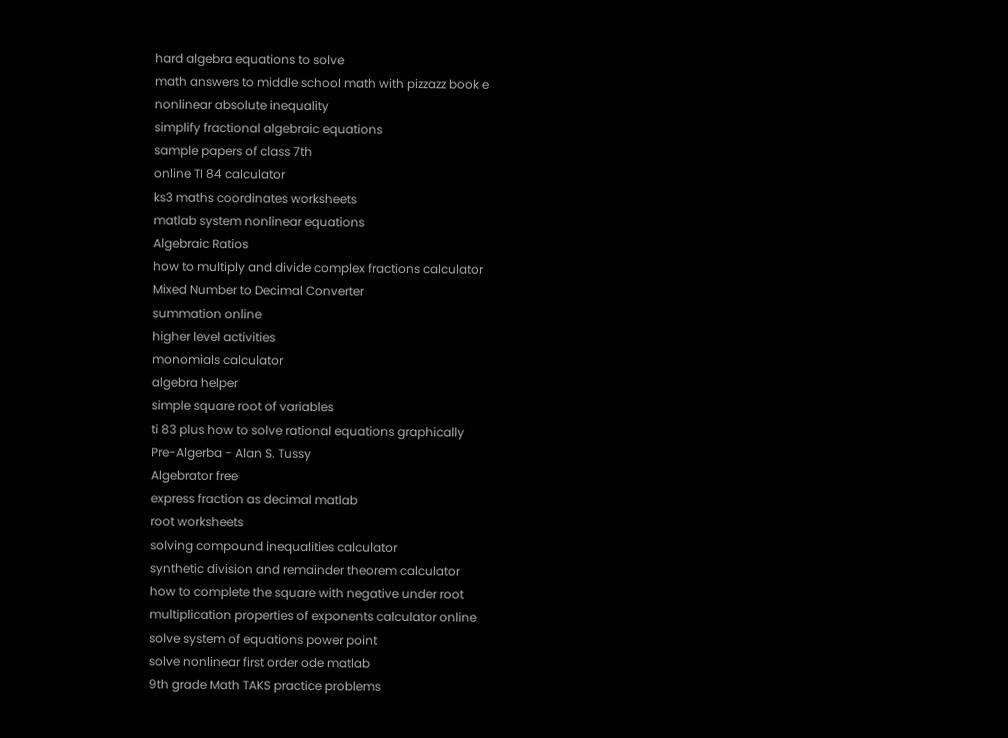hard algebra equations to solve
math answers to middle school math with pizzazz book e
nonlinear absolute inequality
simplify fractional algebraic equations
sample papers of class 7th
online TI 84 calculator
ks3 maths coordinates worksheets
matlab system nonlinear equations
Algebraic Ratios
how to multiply and divide complex fractions calculator
Mixed Number to Decimal Converter
summation online
higher level activities
monomials calculator
algebra helper
simple square root of variables
ti 83 plus how to solve rational equations graphically
Pre-Algerba - Alan S. Tussy
Algebrator free
express fraction as decimal matlab
root worksheets
solving compound inequalities calculator
synthetic division and remainder theorem calculator
how to complete the square with negative under root
multiplication properties of exponents calculator online
solve system of equations power point
solve nonlinear first order ode matlab
9th grade Math TAKS practice problems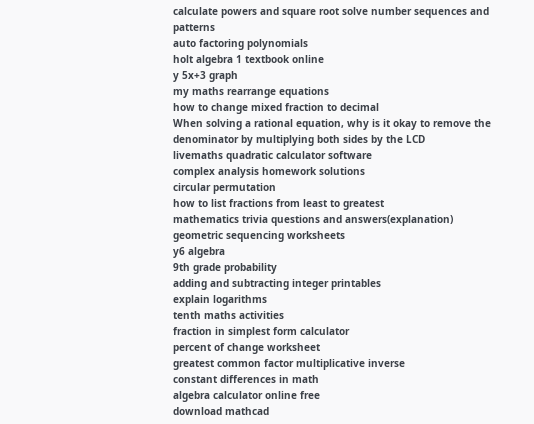calculate powers and square root solve number sequences and patterns
auto factoring polynomials
holt algebra 1 textbook online
y 5x+3 graph
my maths rearrange equations
how to change mixed fraction to decimal
When solving a rational equation, why is it okay to remove the denominator by multiplying both sides by the LCD
livemaths quadratic calculator software
complex analysis homework solutions
circular permutation
how to list fractions from least to greatest
mathematics trivia questions and answers(explanation)
geometric sequencing worksheets
y6 algebra
9th grade probability
adding and subtracting integer printables
explain logarithms
tenth maths activities
fraction in simplest form calculator
percent of change worksheet
greatest common factor multiplicative inverse
constant differences in math
algebra calculator online free
download mathcad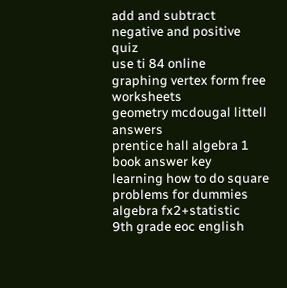add and subtract negative and positive quiz
use ti 84 online
graphing vertex form free worksheets
geometry mcdougal littell answers
prentice hall algebra 1 book answer key
learning how to do square problems for dummies
algebra fx2+statistic
9th grade eoc english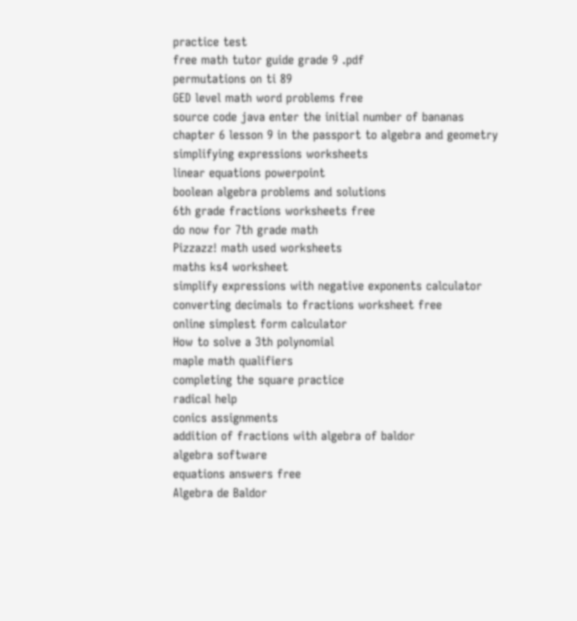practice test
free math tutor guide grade 9 .pdf
permutations on ti 89
GED level math word problems free
source code java enter the initial number of bananas
chapter 6 lesson 9 in the passport to algebra and geometry
simplifying expressions worksheets
linear equations powerpoint
boolean algebra problems and solutions
6th grade fractions worksheets free
do now for 7th grade math
Pizzazz! math used worksheets
maths ks4 worksheet
simplify expressions with negative exponents calculator
converting decimals to fractions worksheet free
online simplest form calculator
How to solve a 3th polynomial
maple math qualifiers
completing the square practice
radical help
conics assignments
addition of fractions with algebra of baldor
algebra software
equations answers free
Algebra de Baldor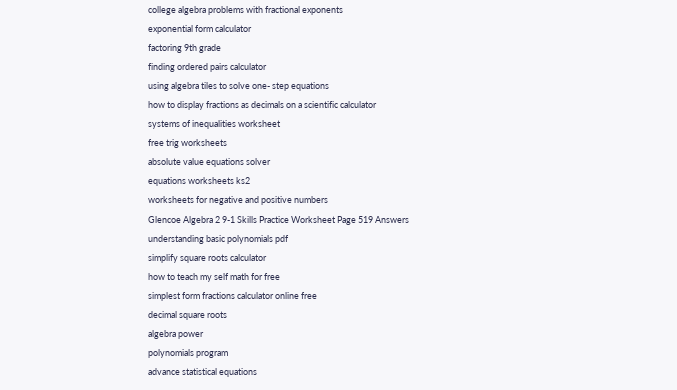college algebra problems with fractional exponents
exponential form calculator
factoring 9th grade
finding ordered pairs calculator
using algebra tiles to solve one- step equations
how to display fractions as decimals on a scientific calculator
systems of inequalities worksheet
free trig worksheets
absolute value equations solver
equations worksheets ks2
worksheets for negative and positive numbers
Glencoe Algebra 2 9-1 Skills Practice Worksheet Page 519 Answers
understanding basic polynomials pdf
simplify square roots calculator
how to teach my self math for free
simplest form fractions calculator online free
decimal square roots
algebra power
polynomials program
advance statistical equations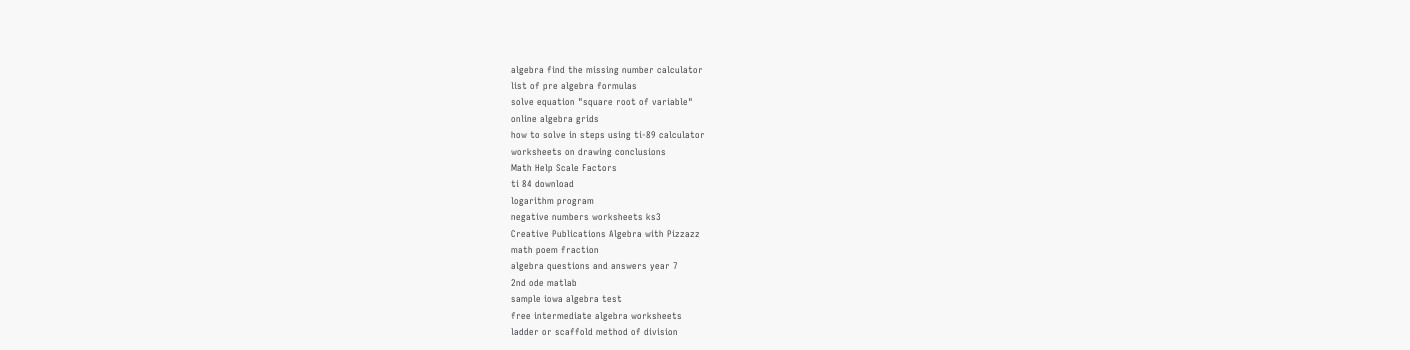algebra find the missing number calculator
list of pre algebra formulas
solve equation "square root of variable"
online algebra grids
how to solve in steps using ti-89 calculator
worksheets on drawing conclusions
Math Help Scale Factors
ti 84 download
logarithm program
negative numbers worksheets ks3
Creative Publications Algebra with Pizzazz
math poem fraction
algebra questions and answers year 7
2nd ode matlab
sample iowa algebra test
free intermediate algebra worksheets
ladder or scaffold method of division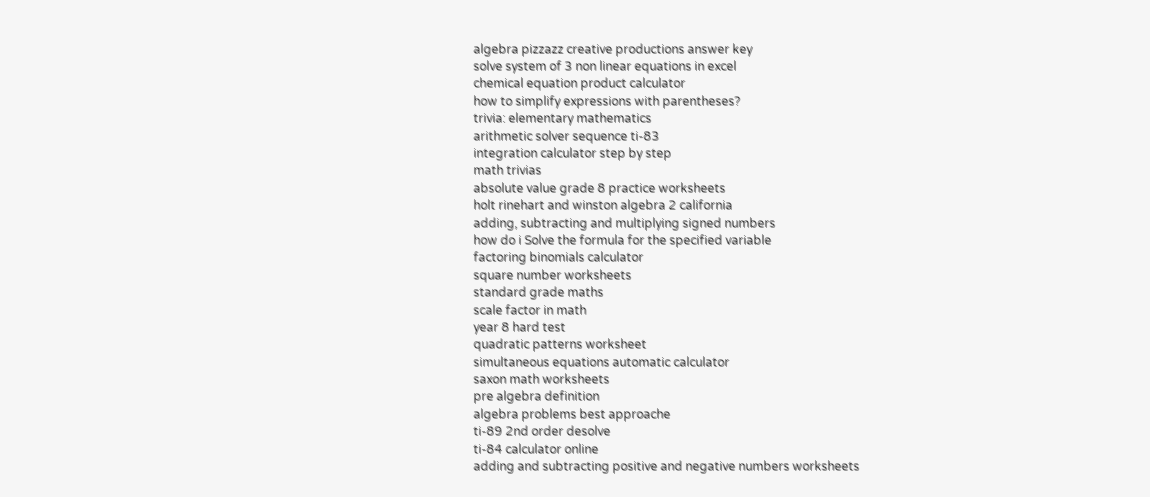algebra pizzazz creative productions answer key
solve system of 3 non linear equations in excel
chemical equation product calculator
how to simplify expressions with parentheses?
trivia: elementary mathematics
arithmetic solver sequence ti-83
integration calculator step by step
math trivias
absolute value grade 8 practice worksheets
holt rinehart and winston algebra 2 california
adding, subtracting and multiplying signed numbers
how do i Solve the formula for the specified variable
factoring binomials calculator
square number worksheets
standard grade maths
scale factor in math
year 8 hard test
quadratic patterns worksheet
simultaneous equations automatic calculator
saxon math worksheets
pre algebra definition
algebra problems best approache
ti-89 2nd order desolve
ti-84 calculator online
adding and subtracting positive and negative numbers worksheets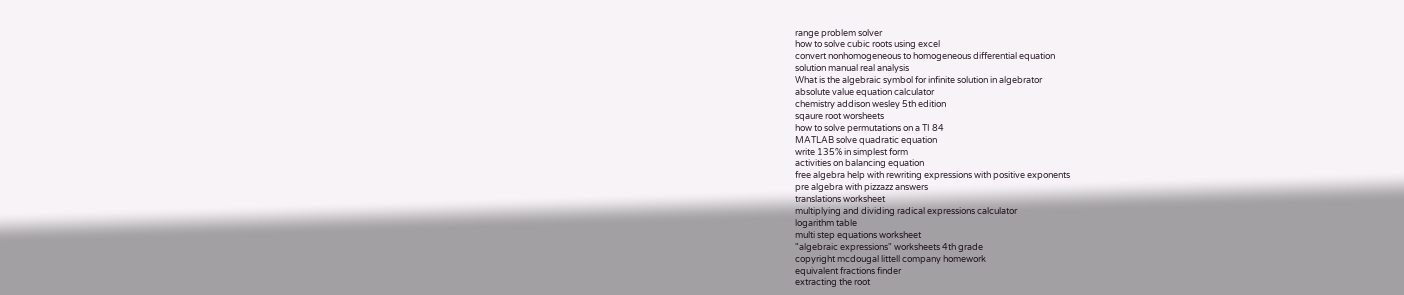range problem solver
how to solve cubic roots using excel
convert nonhomogeneous to homogeneous differential equation
solution manual real analysis
What is the algebraic symbol for infinite solution in algebrator
absolute value equation calculator
chemistry addison wesley 5th edition
sqaure root worsheets
how to solve permutations on a TI 84
MATLAB solve quadratic equation
write 135% in simplest form
activities on balancing equation
free algebra help with rewriting expressions with positive exponents
pre algebra with pizzazz answers
translations worksheet
multiplying and dividing radical expressions calculator
logarithm table
multi step equations worksheet
"algebraic expressions" worksheets 4th grade
copyright mcdougal littell company homework
equivalent fractions finder
extracting the root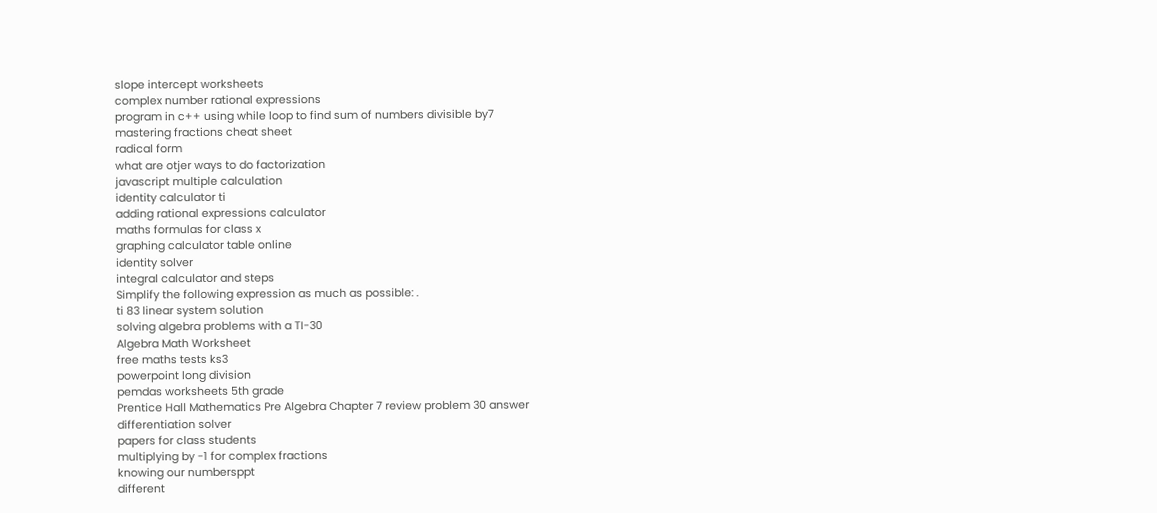slope intercept worksheets
complex number rational expressions
program in c++ using while loop to find sum of numbers divisible by7
mastering fractions cheat sheet
radical form
what are otjer ways to do factorization
javascript multiple calculation
identity calculator ti
adding rational expressions calculator
maths formulas for class x
graphing calculator table online
identity solver
integral calculator and steps
Simplify the following expression as much as possible: .
ti 83 linear system solution
solving algebra problems with a TI-30
Algebra Math Worksheet
free maths tests ks3
powerpoint long division
pemdas worksheets 5th grade
Prentice Hall Mathematics Pre Algebra Chapter 7 review problem 30 answer
differentiation solver
papers for class students
multiplying by -1 for complex fractions
knowing our numbersppt
different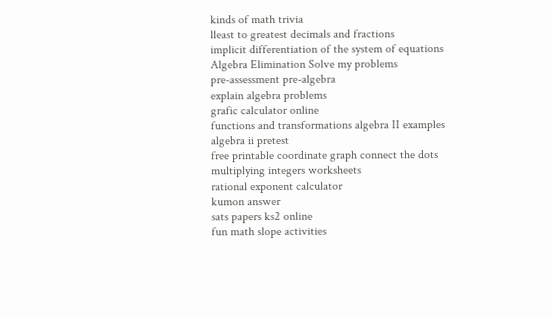kinds of math trivia
lleast to greatest decimals and fractions
implicit differentiation of the system of equations
Algebra Elimination Solve my problems
pre-assessment pre-algebra
explain algebra problems
grafic calculator online
functions and transformations algebra II examples
algebra ii pretest
free printable coordinate graph connect the dots
multiplying integers worksheets
rational exponent calculator
kumon answer
sats papers ks2 online
fun math slope activities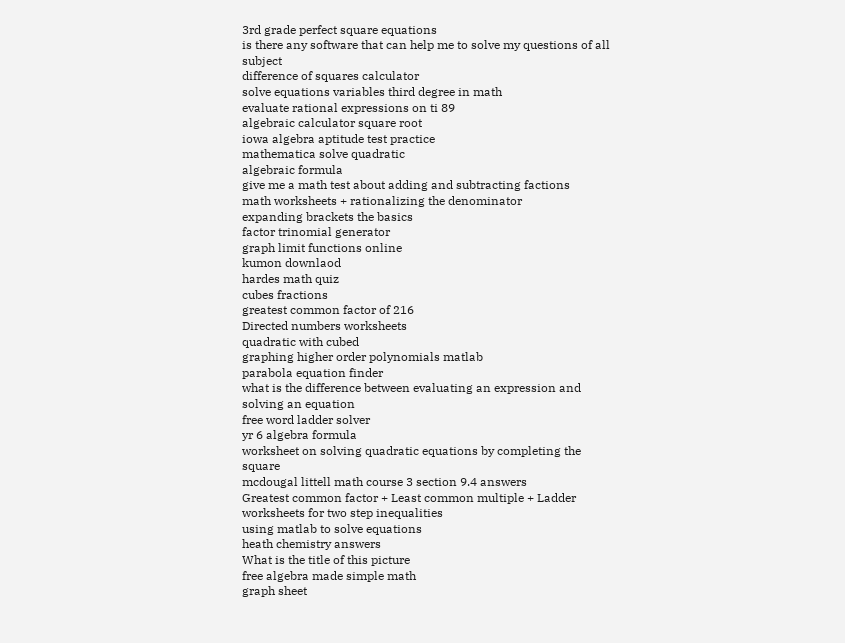3rd grade perfect square equations
is there any software that can help me to solve my questions of all subject
difference of squares calculator
solve equations variables third degree in math
evaluate rational expressions on ti 89
algebraic calculator square root
iowa algebra aptitude test practice
mathematica solve quadratic
algebraic formula
give me a math test about adding and subtracting factions
math worksheets + rationalizing the denominator
expanding brackets the basics
factor trinomial generator
graph limit functions online
kumon downlaod
hardes math quiz
cubes fractions
greatest common factor of 216
Directed numbers worksheets
quadratic with cubed
graphing higher order polynomials matlab
parabola equation finder
what is the difference between evaluating an expression and solving an equation
free word ladder solver
yr 6 algebra formula
worksheet on solving quadratic equations by completing the square
mcdougal littell math course 3 section 9.4 answers
Greatest common factor + Least common multiple + Ladder
worksheets for two step inequalities
using matlab to solve equations
heath chemistry answers
What is the title of this picture
free algebra made simple math
graph sheet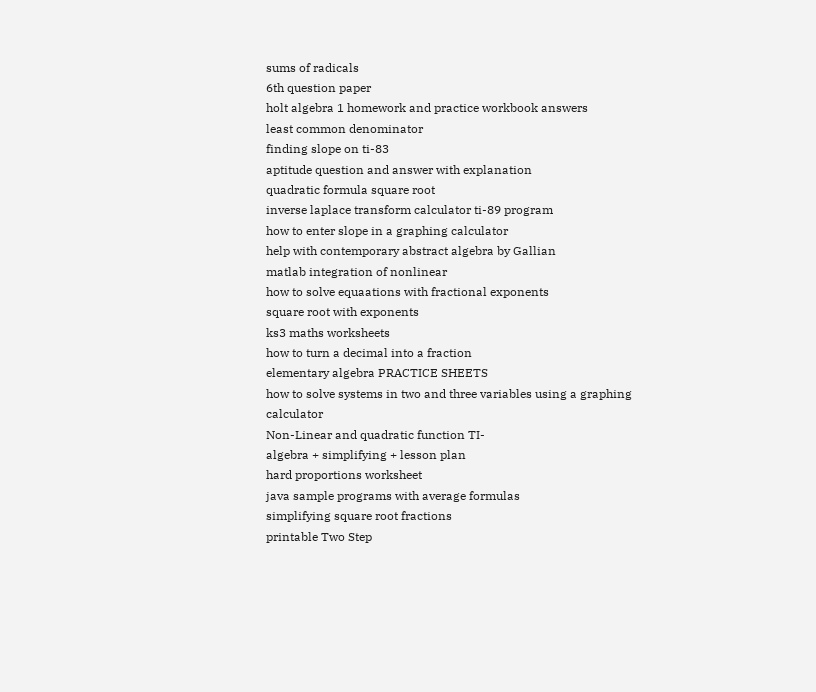sums of radicals
6th question paper
holt algebra 1 homework and practice workbook answers
least common denominator
finding slope on ti-83
aptitude question and answer with explanation
quadratic formula square root
inverse laplace transform calculator ti-89 program
how to enter slope in a graphing calculator
help with contemporary abstract algebra by Gallian
matlab integration of nonlinear
how to solve equaations with fractional exponents
square root with exponents
ks3 maths worksheets
how to turn a decimal into a fraction
elementary algebra PRACTICE SHEETS
how to solve systems in two and three variables using a graphing calculator
Non-Linear and quadratic function TI-
algebra + simplifying + lesson plan
hard proportions worksheet
java sample programs with average formulas
simplifying square root fractions
printable Two Step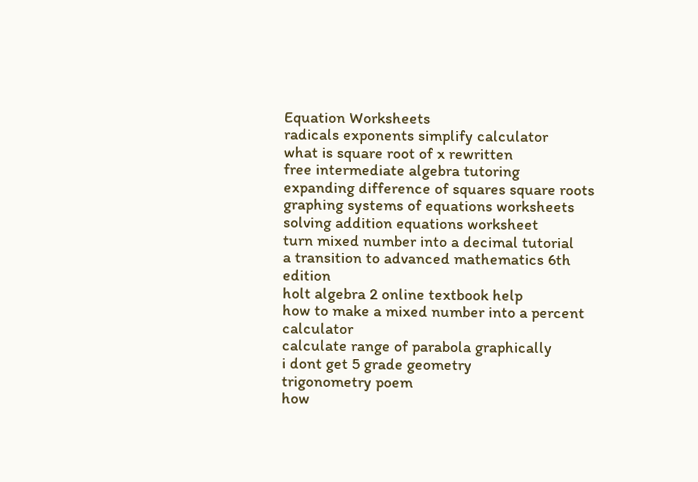Equation Worksheets
radicals exponents simplify calculator
what is square root of x rewritten
free intermediate algebra tutoring
expanding difference of squares square roots
graphing systems of equations worksheets
solving addition equations worksheet
turn mixed number into a decimal tutorial
a transition to advanced mathematics 6th edition
holt algebra 2 online textbook help
how to make a mixed number into a percent calculator
calculate range of parabola graphically
i dont get 5 grade geometry
trigonometry poem
how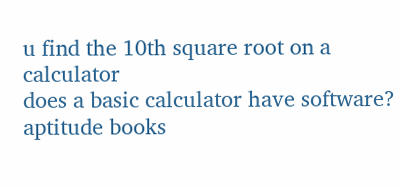u find the 10th square root on a calculator
does a basic calculator have software?
aptitude books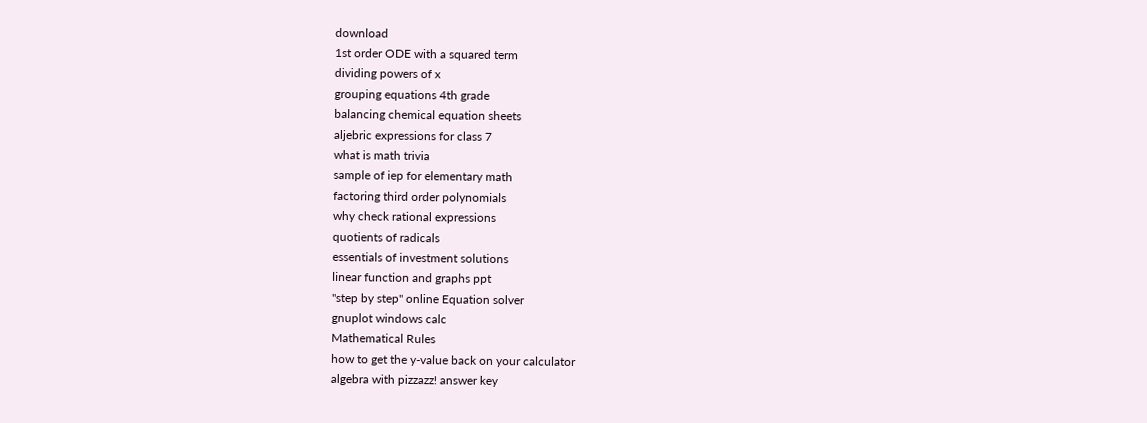download
1st order ODE with a squared term
dividing powers of x
grouping equations 4th grade
balancing chemical equation sheets
aljebric expressions for class 7
what is math trivia
sample of iep for elementary math
factoring third order polynomials
why check rational expressions
quotients of radicals
essentials of investment solutions
linear function and graphs ppt
"step by step" online Equation solver
gnuplot windows calc
Mathematical Rules
how to get the y-value back on your calculator
algebra with pizzazz! answer key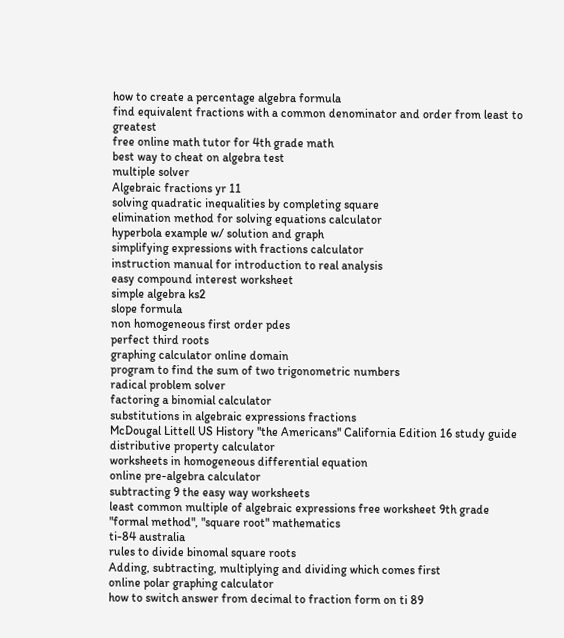how to create a percentage algebra formula
find equivalent fractions with a common denominator and order from least to greatest
free online math tutor for 4th grade math
best way to cheat on algebra test
multiple solver
Algebraic fractions yr 11
solving quadratic inequalities by completing square
elimination method for solving equations calculator
hyperbola example w/ solution and graph
simplifying expressions with fractions calculator
instruction manual for introduction to real analysis
easy compound interest worksheet
simple algebra ks2
slope formula
non homogeneous first order pdes
perfect third roots
graphing calculator online domain
program to find the sum of two trigonometric numbers
radical problem solver
factoring a binomial calculator
substitutions in algebraic expressions fractions
McDougal Littell US History "the Americans" California Edition 16 study guide
distributive property calculator
worksheets in homogeneous differential equation
online pre-algebra calculator
subtracting 9 the easy way worksheets
least common multiple of algebraic expressions free worksheet 9th grade
"formal method", "square root" mathematics
ti-84 australia
rules to divide binomal square roots
Adding, subtracting, multiplying and dividing which comes first
online polar graphing calculator
how to switch answer from decimal to fraction form on ti 89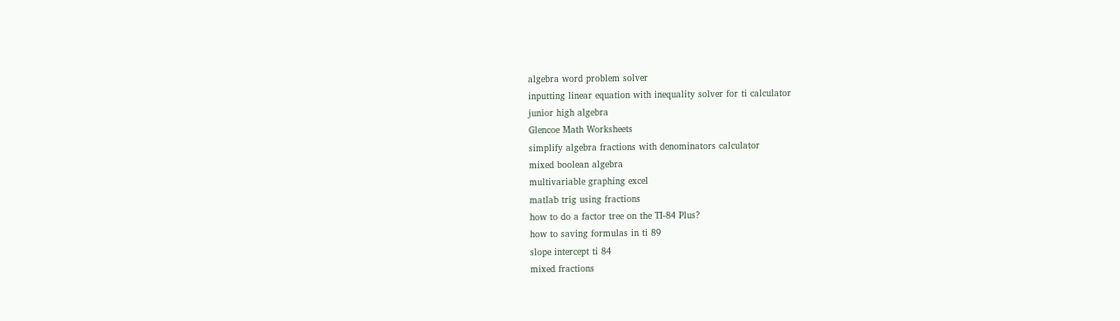algebra word problem solver
inputting linear equation with inequality solver for ti calculator
junior high algebra
Glencoe Math Worksheets
simplify algebra fractions with denominators calculator
mixed boolean algebra
multivariable graphing excel
matlab trig using fractions
how to do a factor tree on the TI-84 Plus?
how to saving formulas in ti 89
slope intercept ti 84
mixed fractions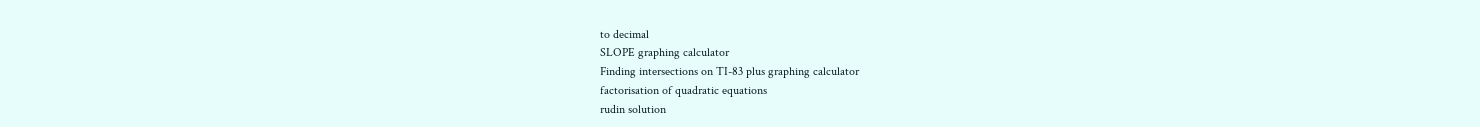to decimal
SLOPE graphing calculator
Finding intersections on TI-83 plus graphing calculator
factorisation of quadratic equations
rudin solution